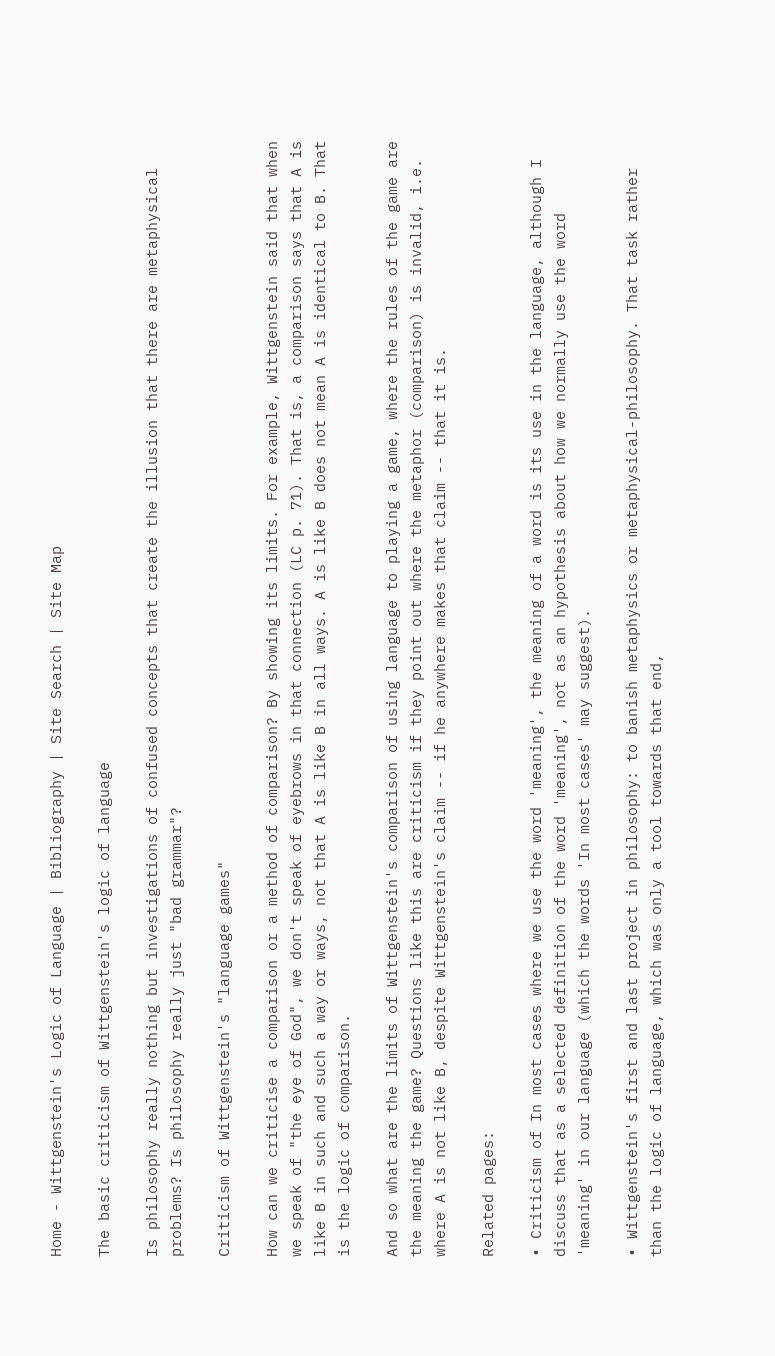Home - Wittgenstein's Logic of Language | Bibliography | Site Search | Site Map

The basic criticism of Wittgenstein's logic of language

Is philosophy really nothing but investigations of confused concepts that create the illusion that there are metaphysical problems? Is philosophy really just "bad grammar"?

Criticism of Wittgenstein's "language games"

How can we criticise a comparison or a method of comparison? By showing its limits. For example, Wittgenstein said that when we speak of "the eye of God", we don't speak of eyebrows in that connection (LC p. 71). That is, a comparison says that A is like B in such and such a way or ways, not that A is like B in all ways. A is like B does not mean A is identical to B. That is the logic of comparison.

And so what are the limits of Wittgenstein's comparison of using language to playing a game, where the rules of the game are the meaning the game? Questions like this are criticism if they point out where the metaphor (comparison) is invalid, i.e. where A is not like B, despite Wittgenstein's claim -- if he anywhere makes that claim -- that it is.

Related pages:

• Criticism of In most cases where we use the word 'meaning', the meaning of a word is its use in the language, although I discuss that as a selected definition of the word 'meaning', not as an hypothesis about how we normally use the word 'meaning' in our language (which the words 'In most cases' may suggest).

• Wittgenstein's first and last project in philosophy: to banish metaphysics or metaphysical-philosophy. That task rather than the logic of language, which was only a tool towards that end,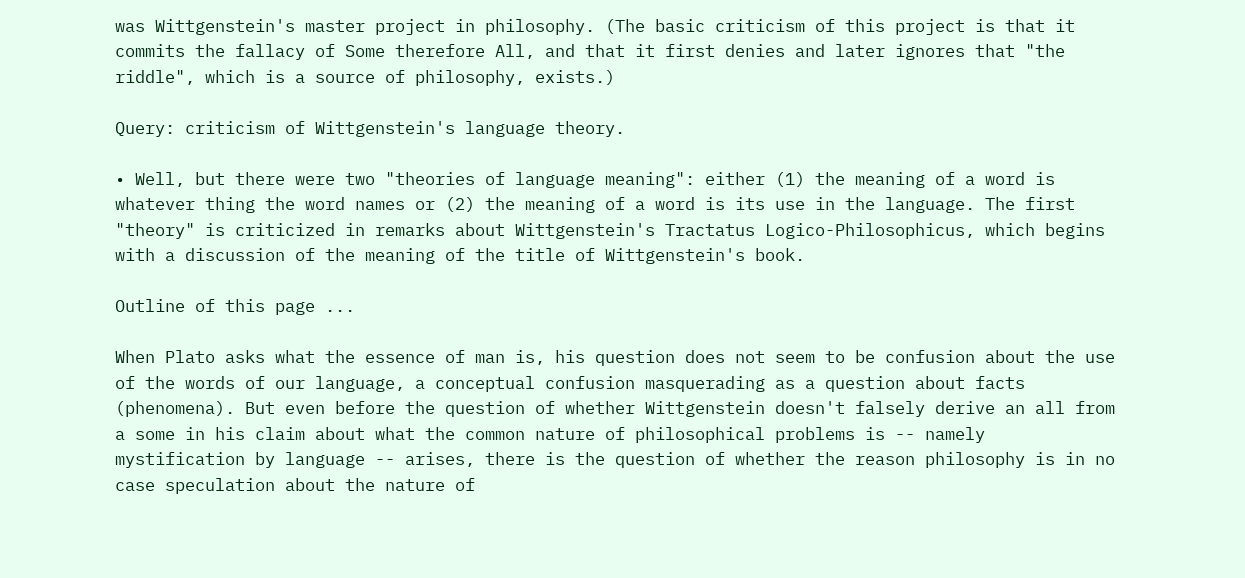was Wittgenstein's master project in philosophy. (The basic criticism of this project is that it commits the fallacy of Some therefore All, and that it first denies and later ignores that "the riddle", which is a source of philosophy, exists.)

Query: criticism of Wittgenstein's language theory.

• Well, but there were two "theories of language meaning": either (1) the meaning of a word is whatever thing the word names or (2) the meaning of a word is its use in the language. The first "theory" is criticized in remarks about Wittgenstein's Tractatus Logico-Philosophicus, which begins with a discussion of the meaning of the title of Wittgenstein's book.

Outline of this page ...

When Plato asks what the essence of man is, his question does not seem to be confusion about the use of the words of our language, a conceptual confusion masquerading as a question about facts (phenomena). But even before the question of whether Wittgenstein doesn't falsely derive an all from a some in his claim about what the common nature of philosophical problems is -- namely mystification by language -- arises, there is the question of whether the reason philosophy is in no case speculation about the nature of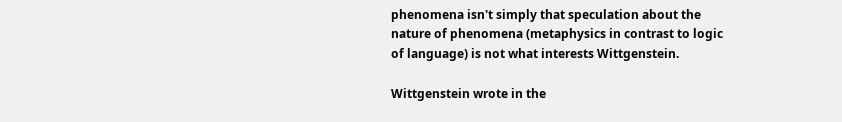phenomena isn't simply that speculation about the nature of phenomena (metaphysics in contrast to logic of language) is not what interests Wittgenstein.

Wittgenstein wrote in the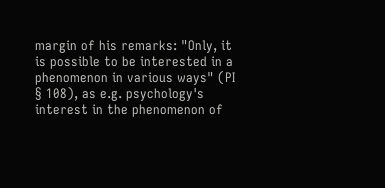margin of his remarks: "Only, it is possible to be interested in a phenomenon in various ways" (PI § 108), as e.g. psychology's interest in the phenomenon of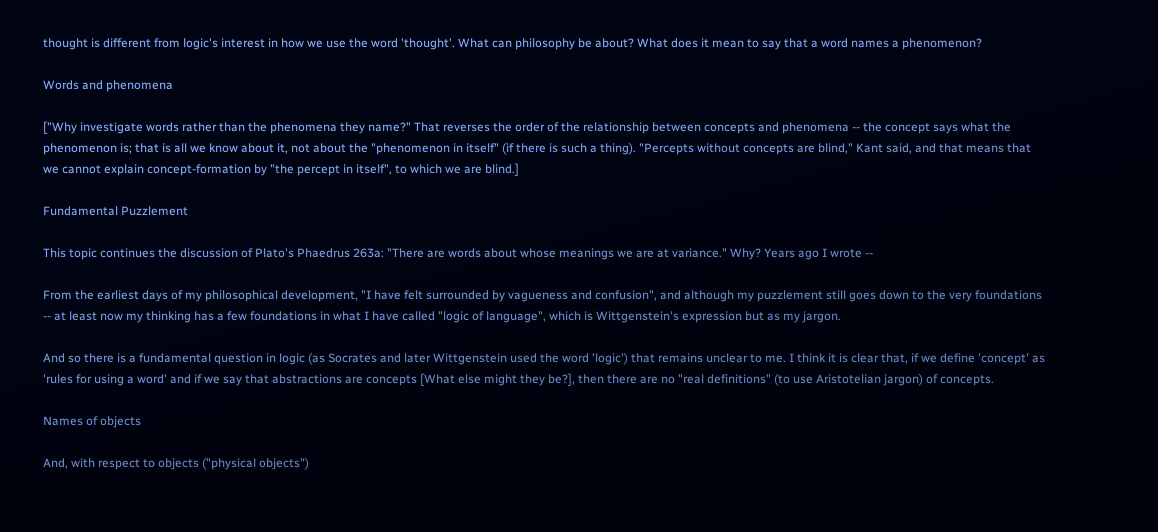thought is different from logic's interest in how we use the word 'thought'. What can philosophy be about? What does it mean to say that a word names a phenomenon?

Words and phenomena

["Why investigate words rather than the phenomena they name?" That reverses the order of the relationship between concepts and phenomena -- the concept says what the phenomenon is; that is all we know about it, not about the "phenomenon in itself" (if there is such a thing). "Percepts without concepts are blind," Kant said, and that means that we cannot explain concept-formation by "the percept in itself", to which we are blind.]

Fundamental Puzzlement

This topic continues the discussion of Plato's Phaedrus 263a: "There are words about whose meanings we are at variance." Why? Years ago I wrote --

From the earliest days of my philosophical development, "I have felt surrounded by vagueness and confusion", and although my puzzlement still goes down to the very foundations -- at least now my thinking has a few foundations in what I have called "logic of language", which is Wittgenstein's expression but as my jargon.

And so there is a fundamental question in logic (as Socrates and later Wittgenstein used the word 'logic') that remains unclear to me. I think it is clear that, if we define 'concept' as 'rules for using a word' and if we say that abstractions are concepts [What else might they be?], then there are no "real definitions" (to use Aristotelian jargon) of concepts.

Names of objects

And, with respect to objects ("physical objects")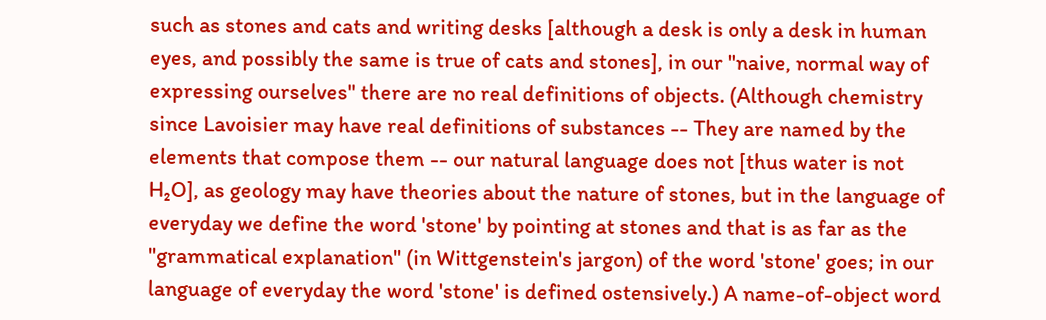such as stones and cats and writing desks [although a desk is only a desk in human eyes, and possibly the same is true of cats and stones], in our "naive, normal way of expressing ourselves" there are no real definitions of objects. (Although chemistry since Lavoisier may have real definitions of substances -- They are named by the elements that compose them -- our natural language does not [thus water is not H₂O], as geology may have theories about the nature of stones, but in the language of everyday we define the word 'stone' by pointing at stones and that is as far as the "grammatical explanation" (in Wittgenstein's jargon) of the word 'stone' goes; in our language of everyday the word 'stone' is defined ostensively.) A name-of-object word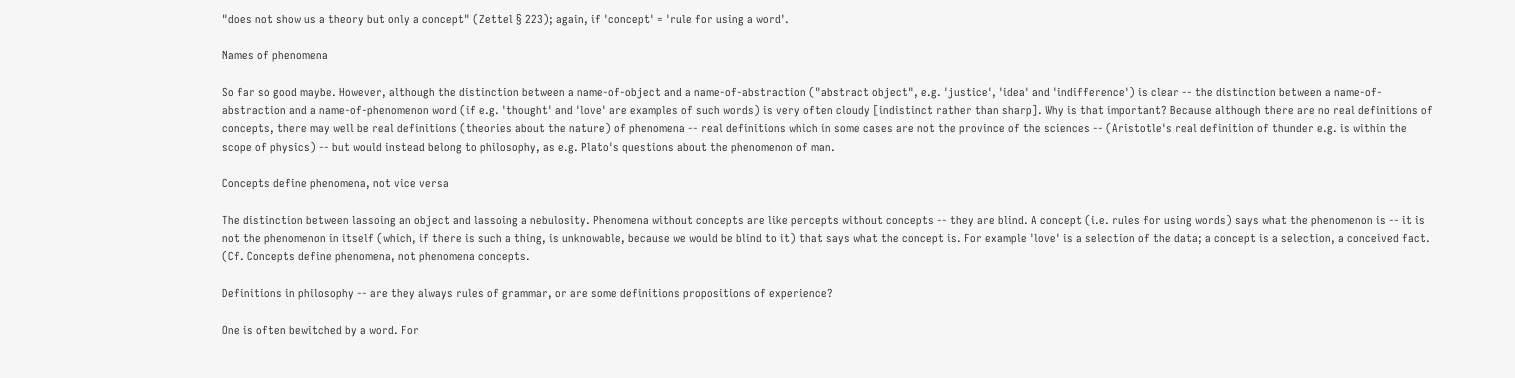"does not show us a theory but only a concept" (Zettel § 223); again, if 'concept' = 'rule for using a word'.

Names of phenomena

So far so good maybe. However, although the distinction between a name-of-object and a name-of-abstraction ("abstract object", e.g. 'justice', 'idea' and 'indifference') is clear -- the distinction between a name-of-abstraction and a name-of-phenomenon word (if e.g. 'thought' and 'love' are examples of such words) is very often cloudy [indistinct rather than sharp]. Why is that important? Because although there are no real definitions of concepts, there may well be real definitions (theories about the nature) of phenomena -- real definitions which in some cases are not the province of the sciences -- (Aristotle's real definition of thunder e.g. is within the scope of physics) -- but would instead belong to philosophy, as e.g. Plato's questions about the phenomenon of man.

Concepts define phenomena, not vice versa

The distinction between lassoing an object and lassoing a nebulosity. Phenomena without concepts are like percepts without concepts -- they are blind. A concept (i.e. rules for using words) says what the phenomenon is -- it is not the phenomenon in itself (which, if there is such a thing, is unknowable, because we would be blind to it) that says what the concept is. For example 'love' is a selection of the data; a concept is a selection, a conceived fact. (Cf. Concepts define phenomena, not phenomena concepts.

Definitions in philosophy -- are they always rules of grammar, or are some definitions propositions of experience?

One is often bewitched by a word. For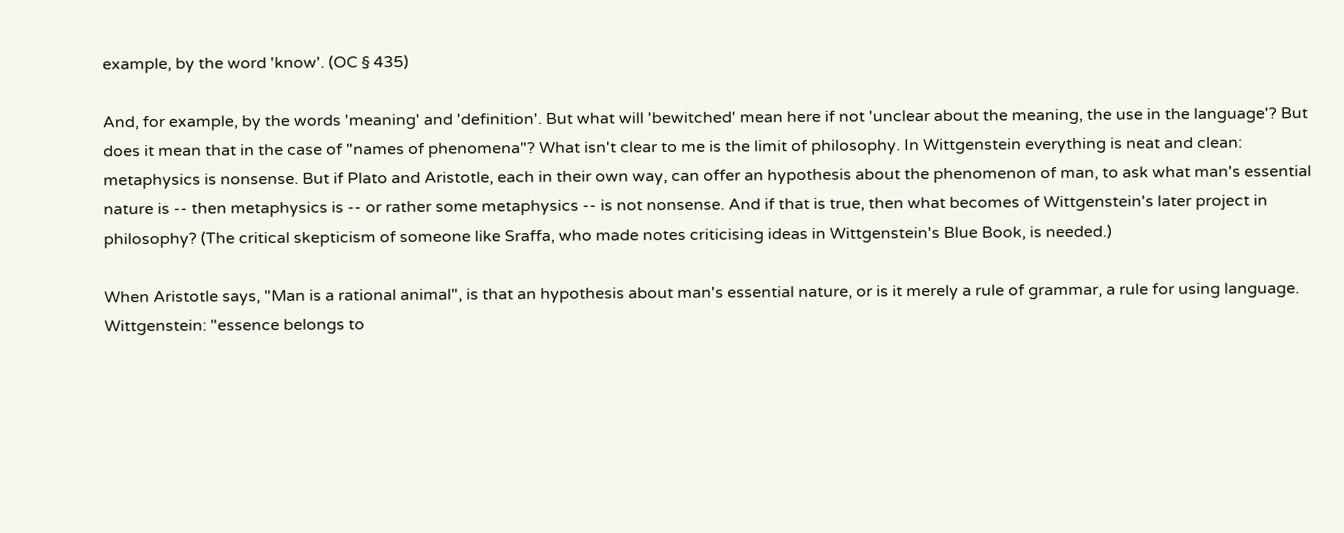example, by the word 'know'. (OC § 435)

And, for example, by the words 'meaning' and 'definition'. But what will 'bewitched' mean here if not 'unclear about the meaning, the use in the language'? But does it mean that in the case of "names of phenomena"? What isn't clear to me is the limit of philosophy. In Wittgenstein everything is neat and clean: metaphysics is nonsense. But if Plato and Aristotle, each in their own way, can offer an hypothesis about the phenomenon of man, to ask what man's essential nature is -- then metaphysics is -- or rather some metaphysics -- is not nonsense. And if that is true, then what becomes of Wittgenstein's later project in philosophy? (The critical skepticism of someone like Sraffa, who made notes criticising ideas in Wittgenstein's Blue Book, is needed.)

When Aristotle says, "Man is a rational animal", is that an hypothesis about man's essential nature, or is it merely a rule of grammar, a rule for using language. Wittgenstein: "essence belongs to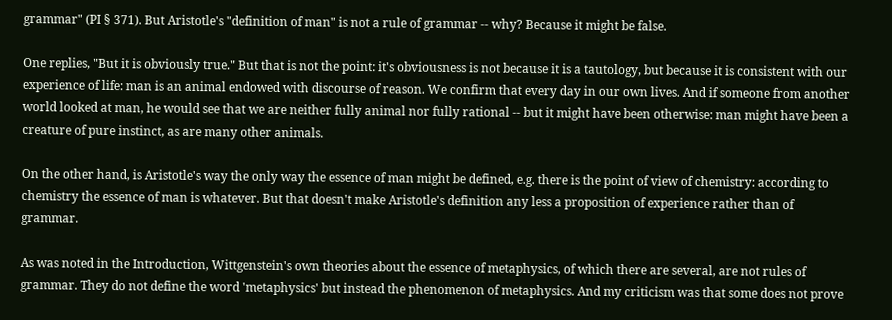grammar" (PI § 371). But Aristotle's "definition of man" is not a rule of grammar -- why? Because it might be false.

One replies, "But it is obviously true." But that is not the point: it's obviousness is not because it is a tautology, but because it is consistent with our experience of life: man is an animal endowed with discourse of reason. We confirm that every day in our own lives. And if someone from another world looked at man, he would see that we are neither fully animal nor fully rational -- but it might have been otherwise: man might have been a creature of pure instinct, as are many other animals.

On the other hand, is Aristotle's way the only way the essence of man might be defined, e.g. there is the point of view of chemistry: according to chemistry the essence of man is whatever. But that doesn't make Aristotle's definition any less a proposition of experience rather than of grammar.

As was noted in the Introduction, Wittgenstein's own theories about the essence of metaphysics, of which there are several, are not rules of grammar. They do not define the word 'metaphysics' but instead the phenomenon of metaphysics. And my criticism was that some does not prove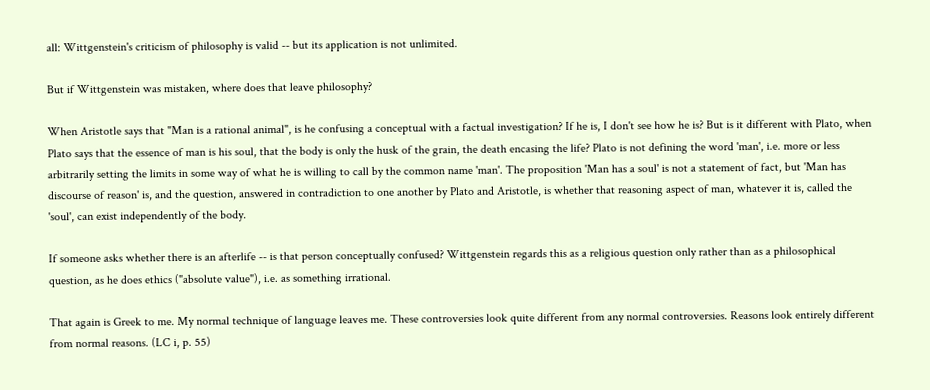all: Wittgenstein's criticism of philosophy is valid -- but its application is not unlimited.

But if Wittgenstein was mistaken, where does that leave philosophy?

When Aristotle says that "Man is a rational animal", is he confusing a conceptual with a factual investigation? If he is, I don't see how he is? But is it different with Plato, when Plato says that the essence of man is his soul, that the body is only the husk of the grain, the death encasing the life? Plato is not defining the word 'man', i.e. more or less arbitrarily setting the limits in some way of what he is willing to call by the common name 'man'. The proposition 'Man has a soul' is not a statement of fact, but 'Man has discourse of reason' is, and the question, answered in contradiction to one another by Plato and Aristotle, is whether that reasoning aspect of man, whatever it is, called the 'soul', can exist independently of the body.

If someone asks whether there is an afterlife -- is that person conceptually confused? Wittgenstein regards this as a religious question only rather than as a philosophical question, as he does ethics ("absolute value"), i.e. as something irrational.

That again is Greek to me. My normal technique of language leaves me. These controversies look quite different from any normal controversies. Reasons look entirely different from normal reasons. (LC i, p. 55)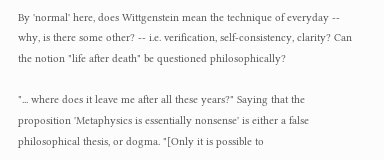By 'normal' here, does Wittgenstein mean the technique of everyday -- why, is there some other? -- i.e. verification, self-consistency, clarity? Can the notion "life after death" be questioned philosophically?

"... where does it leave me after all these years?" Saying that the proposition 'Metaphysics is essentially nonsense' is either a false philosophical thesis, or dogma. "[Only it is possible to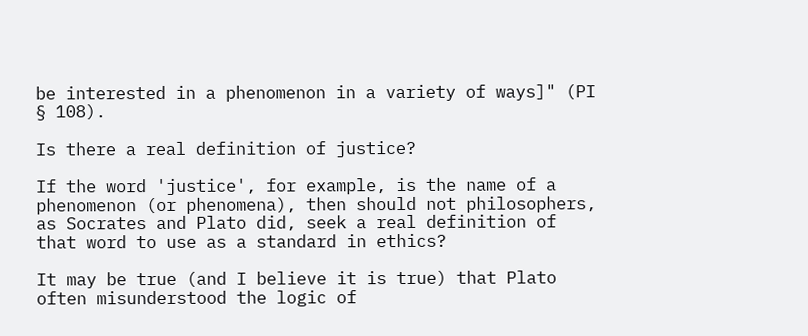be interested in a phenomenon in a variety of ways]" (PI § 108).

Is there a real definition of justice?

If the word 'justice', for example, is the name of a phenomenon (or phenomena), then should not philosophers, as Socrates and Plato did, seek a real definition of that word to use as a standard in ethics?

It may be true (and I believe it is true) that Plato often misunderstood the logic of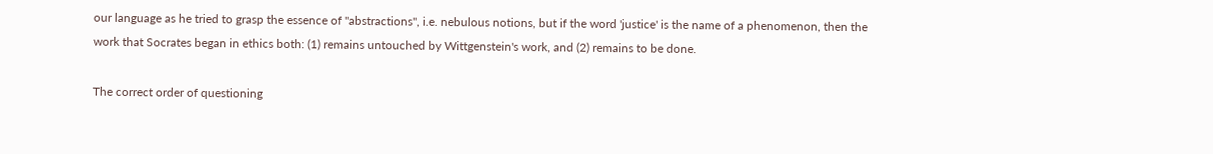our language as he tried to grasp the essence of "abstractions", i.e. nebulous notions, but if the word 'justice' is the name of a phenomenon, then the work that Socrates began in ethics both: (1) remains untouched by Wittgenstein's work, and (2) remains to be done.

The correct order of questioning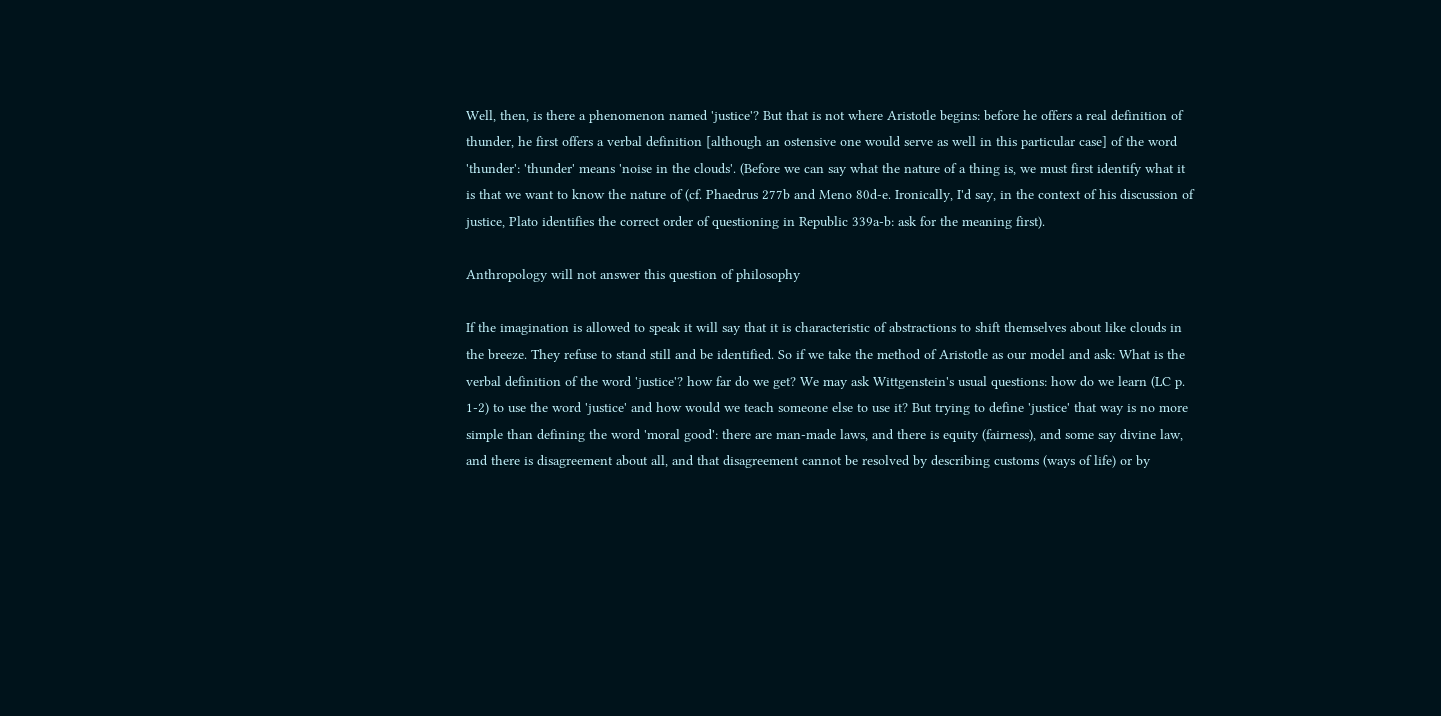Well, then, is there a phenomenon named 'justice'? But that is not where Aristotle begins: before he offers a real definition of thunder, he first offers a verbal definition [although an ostensive one would serve as well in this particular case] of the word 'thunder': 'thunder' means 'noise in the clouds'. (Before we can say what the nature of a thing is, we must first identify what it is that we want to know the nature of (cf. Phaedrus 277b and Meno 80d-e. Ironically, I'd say, in the context of his discussion of justice, Plato identifies the correct order of questioning in Republic 339a-b: ask for the meaning first).

Anthropology will not answer this question of philosophy

If the imagination is allowed to speak it will say that it is characteristic of abstractions to shift themselves about like clouds in the breeze. They refuse to stand still and be identified. So if we take the method of Aristotle as our model and ask: What is the verbal definition of the word 'justice'? how far do we get? We may ask Wittgenstein's usual questions: how do we learn (LC p. 1-2) to use the word 'justice' and how would we teach someone else to use it? But trying to define 'justice' that way is no more simple than defining the word 'moral good': there are man-made laws, and there is equity (fairness), and some say divine law, and there is disagreement about all, and that disagreement cannot be resolved by describing customs (ways of life) or by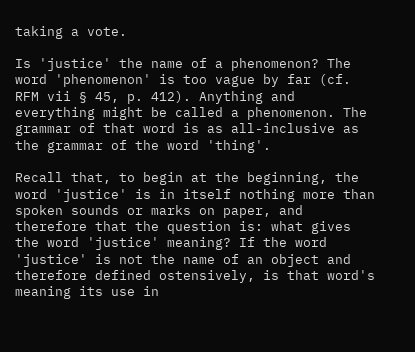taking a vote.

Is 'justice' the name of a phenomenon? The word 'phenomenon' is too vague by far (cf. RFM vii § 45, p. 412). Anything and everything might be called a phenomenon. The grammar of that word is as all-inclusive as the grammar of the word 'thing'.

Recall that, to begin at the beginning, the word 'justice' is in itself nothing more than spoken sounds or marks on paper, and therefore that the question is: what gives the word 'justice' meaning? If the word 'justice' is not the name of an object and therefore defined ostensively, is that word's meaning its use in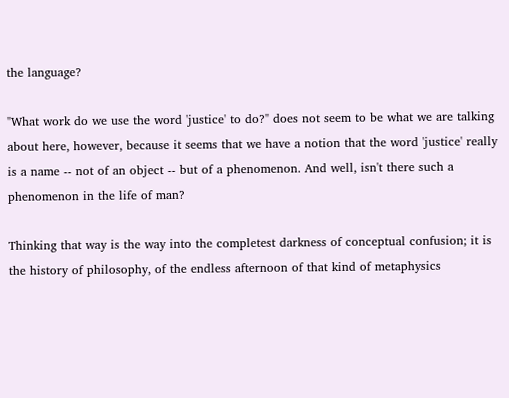the language?

"What work do we use the word 'justice' to do?" does not seem to be what we are talking about here, however, because it seems that we have a notion that the word 'justice' really is a name -- not of an object -- but of a phenomenon. And well, isn't there such a phenomenon in the life of man?

Thinking that way is the way into the completest darkness of conceptual confusion; it is the history of philosophy, of the endless afternoon of that kind of metaphysics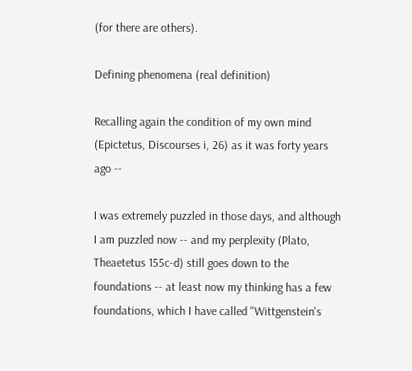(for there are others).

Defining phenomena (real definition)

Recalling again the condition of my own mind (Epictetus, Discourses i, 26) as it was forty years ago --

I was extremely puzzled in those days, and although I am puzzled now -- and my perplexity (Plato, Theaetetus 155c-d) still goes down to the foundations -- at least now my thinking has a few foundations, which I have called "Wittgenstein's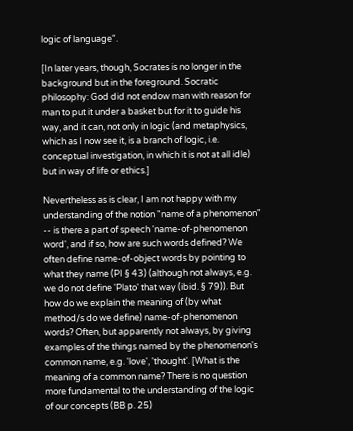logic of language".

[In later years, though, Socrates is no longer in the background but in the foreground. Socratic philosophy: God did not endow man with reason for man to put it under a basket but for it to guide his way, and it can, not only in logic (and metaphysics, which as I now see it, is a branch of logic, i.e. conceptual investigation, in which it is not at all idle) but in way of life or ethics.]

Nevertheless as is clear, I am not happy with my understanding of the notion "name of a phenomenon" -- is there a part of speech 'name-of-phenomenon word', and if so, how are such words defined? We often define name-of-object words by pointing to what they name (PI § 43) (although not always, e.g. we do not define 'Plato' that way (ibid. § 79)). But how do we explain the meaning of (by what method/s do we define) name-of-phenomenon words? Often, but apparently not always, by giving examples of the things named by the phenomenon's common name, e.g. 'love', 'thought'. [What is the meaning of a common name? There is no question more fundamental to the understanding of the logic of our concepts (BB p. 25)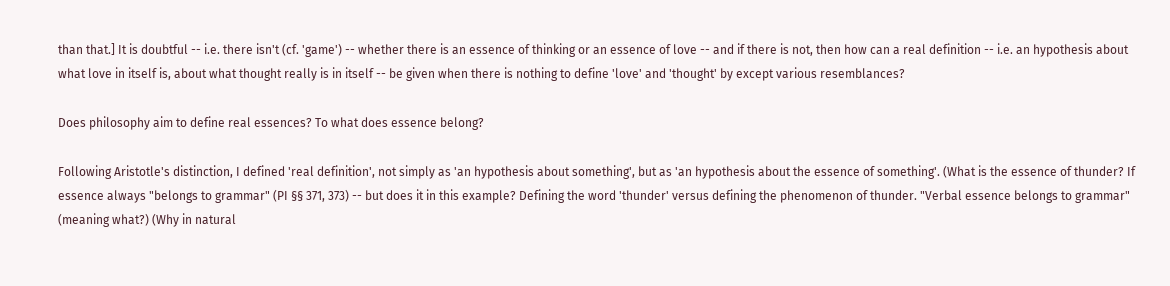than that.] It is doubtful -- i.e. there isn't (cf. 'game') -- whether there is an essence of thinking or an essence of love -- and if there is not, then how can a real definition -- i.e. an hypothesis about what love in itself is, about what thought really is in itself -- be given when there is nothing to define 'love' and 'thought' by except various resemblances?

Does philosophy aim to define real essences? To what does essence belong?

Following Aristotle's distinction, I defined 'real definition', not simply as 'an hypothesis about something', but as 'an hypothesis about the essence of something'. (What is the essence of thunder? If essence always "belongs to grammar" (PI §§ 371, 373) -- but does it in this example? Defining the word 'thunder' versus defining the phenomenon of thunder. "Verbal essence belongs to grammar" (meaning what?) (Why in natural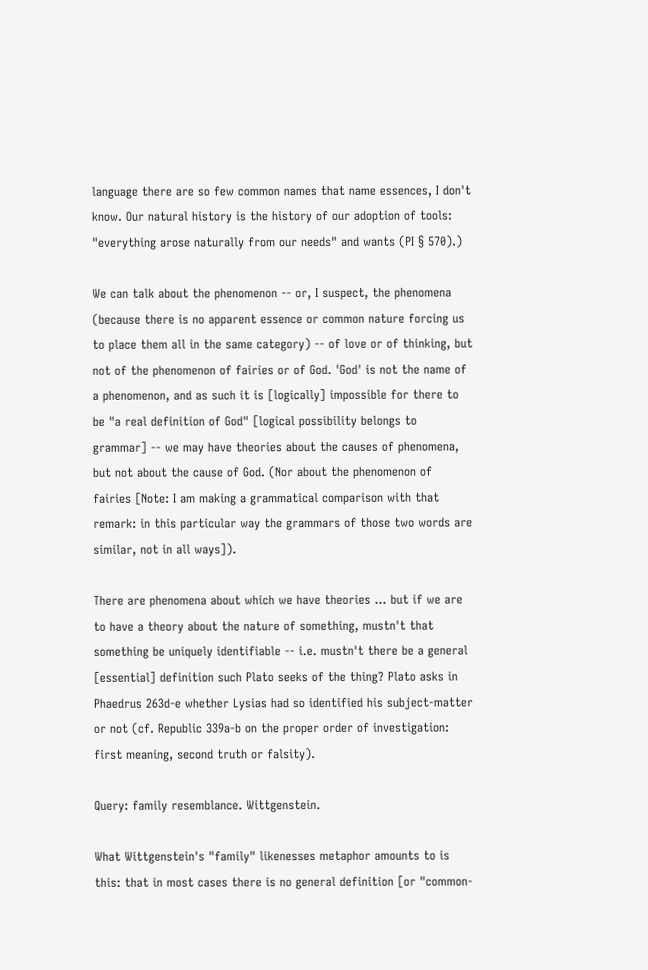language there are so few common names that name essences, I don't know. Our natural history is the history of our adoption of tools: "everything arose naturally from our needs" and wants (PI § 570).)

We can talk about the phenomenon -- or, I suspect, the phenomena (because there is no apparent essence or common nature forcing us to place them all in the same category) -- of love or of thinking, but not of the phenomenon of fairies or of God. 'God' is not the name of a phenomenon, and as such it is [logically] impossible for there to be "a real definition of God" [logical possibility belongs to grammar] -- we may have theories about the causes of phenomena, but not about the cause of God. (Nor about the phenomenon of fairies [Note: I am making a grammatical comparison with that remark: in this particular way the grammars of those two words are similar, not in all ways]).

There are phenomena about which we have theories ... but if we are to have a theory about the nature of something, mustn't that something be uniquely identifiable -- i.e. mustn't there be a general [essential] definition such Plato seeks of the thing? Plato asks in Phaedrus 263d-e whether Lysias had so identified his subject-matter or not (cf. Republic 339a-b on the proper order of investigation: first meaning, second truth or falsity).

Query: family resemblance. Wittgenstein.

What Wittgenstein's "family" likenesses metaphor amounts to is this: that in most cases there is no general definition [or "common-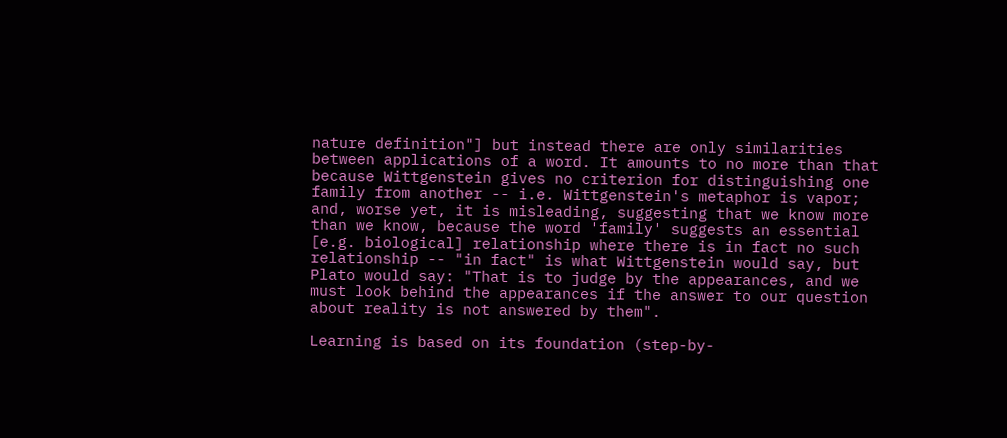nature definition"] but instead there are only similarities between applications of a word. It amounts to no more than that because Wittgenstein gives no criterion for distinguishing one family from another -- i.e. Wittgenstein's metaphor is vapor; and, worse yet, it is misleading, suggesting that we know more than we know, because the word 'family' suggests an essential [e.g. biological] relationship where there is in fact no such relationship -- "in fact" is what Wittgenstein would say, but Plato would say: "That is to judge by the appearances, and we must look behind the appearances if the answer to our question about reality is not answered by them".

Learning is based on its foundation (step-by-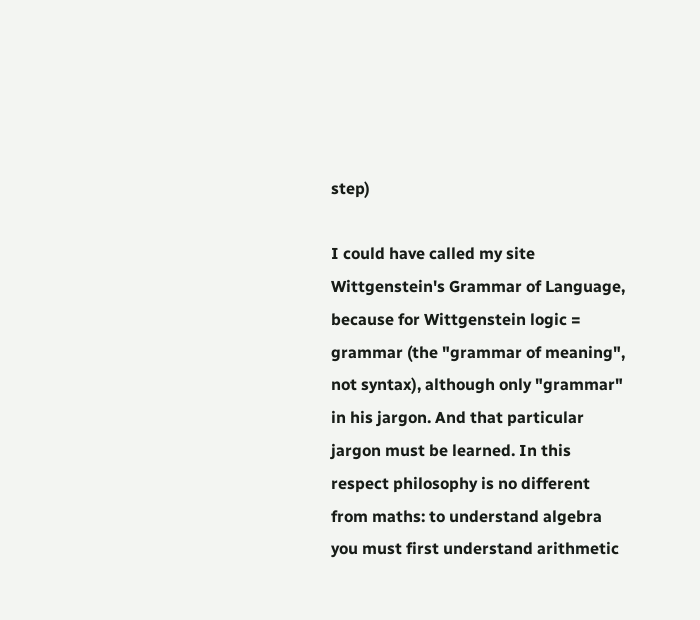step)

I could have called my site Wittgenstein's Grammar of Language, because for Wittgenstein logic = grammar (the "grammar of meaning", not syntax), although only "grammar" in his jargon. And that particular jargon must be learned. In this respect philosophy is no different from maths: to understand algebra you must first understand arithmetic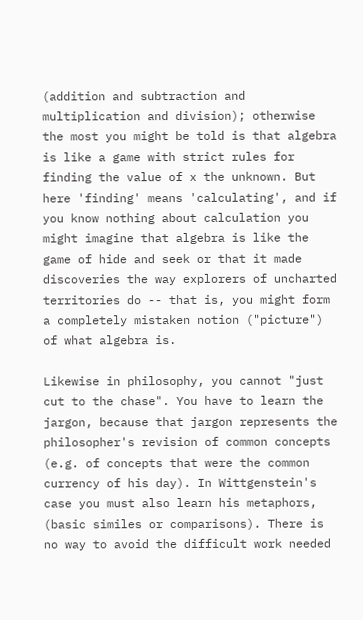(addition and subtraction and multiplication and division); otherwise the most you might be told is that algebra is like a game with strict rules for finding the value of x the unknown. But here 'finding' means 'calculating', and if you know nothing about calculation you might imagine that algebra is like the game of hide and seek or that it made discoveries the way explorers of uncharted territories do -- that is, you might form a completely mistaken notion ("picture") of what algebra is.

Likewise in philosophy, you cannot "just cut to the chase". You have to learn the jargon, because that jargon represents the philosopher's revision of common concepts (e.g. of concepts that were the common currency of his day). In Wittgenstein's case you must also learn his metaphors, (basic similes or comparisons). There is no way to avoid the difficult work needed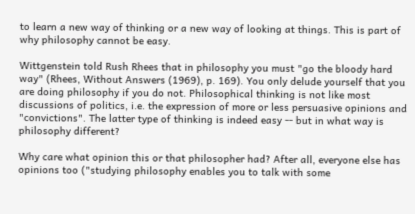to learn a new way of thinking or a new way of looking at things. This is part of why philosophy cannot be easy.

Wittgenstein told Rush Rhees that in philosophy you must "go the bloody hard way" (Rhees, Without Answers (1969), p. 169). You only delude yourself that you are doing philosophy if you do not. Philosophical thinking is not like most discussions of politics, i.e. the expression of more or less persuasive opinions and "convictions". The latter type of thinking is indeed easy -- but in what way is philosophy different?

Why care what opinion this or that philosopher had? After all, everyone else has opinions too ("studying philosophy enables you to talk with some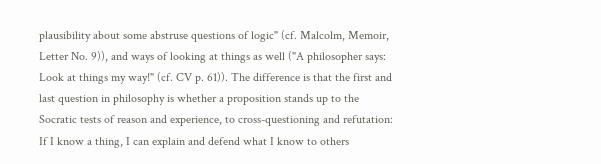plausibility about some abstruse questions of logic" (cf. Malcolm, Memoir, Letter No. 9)), and ways of looking at things as well ("A philosopher says: Look at things my way!" (cf. CV p. 61)). The difference is that the first and last question in philosophy is whether a proposition stands up to the Socratic tests of reason and experience, to cross-questioning and refutation: If I know a thing, I can explain and defend what I know to others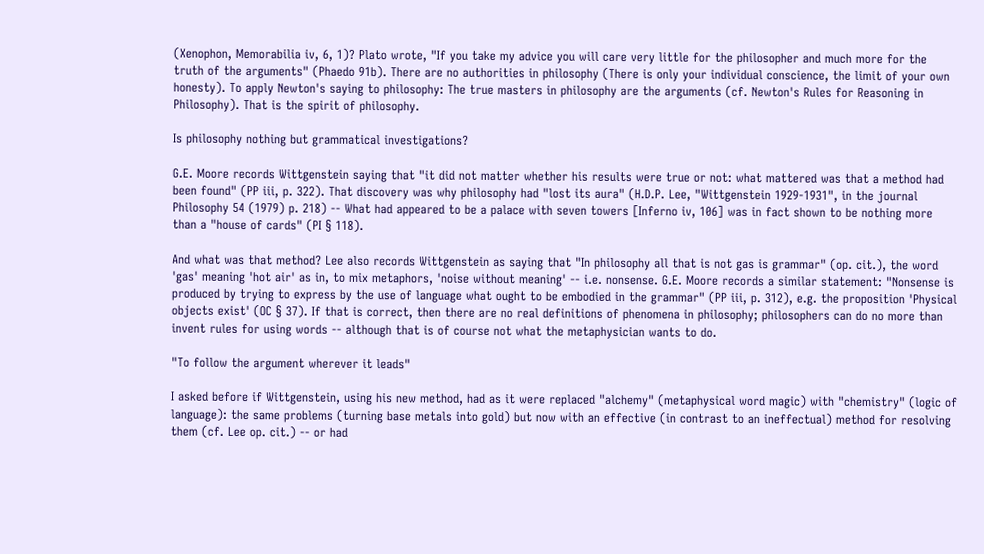(Xenophon, Memorabilia iv, 6, 1)? Plato wrote, "If you take my advice you will care very little for the philosopher and much more for the truth of the arguments" (Phaedo 91b). There are no authorities in philosophy (There is only your individual conscience, the limit of your own honesty). To apply Newton's saying to philosophy: The true masters in philosophy are the arguments (cf. Newton's Rules for Reasoning in Philosophy). That is the spirit of philosophy.

Is philosophy nothing but grammatical investigations?

G.E. Moore records Wittgenstein saying that "it did not matter whether his results were true or not: what mattered was that a method had been found" (PP iii, p. 322). That discovery was why philosophy had "lost its aura" (H.D.P. Lee, "Wittgenstein 1929-1931", in the journal Philosophy 54 (1979) p. 218) -- What had appeared to be a palace with seven towers [Inferno iv, 106] was in fact shown to be nothing more than a "house of cards" (PI § 118).

And what was that method? Lee also records Wittgenstein as saying that "In philosophy all that is not gas is grammar" (op. cit.), the word 'gas' meaning 'hot air' as in, to mix metaphors, 'noise without meaning' -- i.e. nonsense. G.E. Moore records a similar statement: "Nonsense is produced by trying to express by the use of language what ought to be embodied in the grammar" (PP iii, p. 312), e.g. the proposition 'Physical objects exist' (OC § 37). If that is correct, then there are no real definitions of phenomena in philosophy; philosophers can do no more than invent rules for using words -- although that is of course not what the metaphysician wants to do.

"To follow the argument wherever it leads"

I asked before if Wittgenstein, using his new method, had as it were replaced "alchemy" (metaphysical word magic) with "chemistry" (logic of language): the same problems (turning base metals into gold) but now with an effective (in contrast to an ineffectual) method for resolving them (cf. Lee op. cit.) -- or had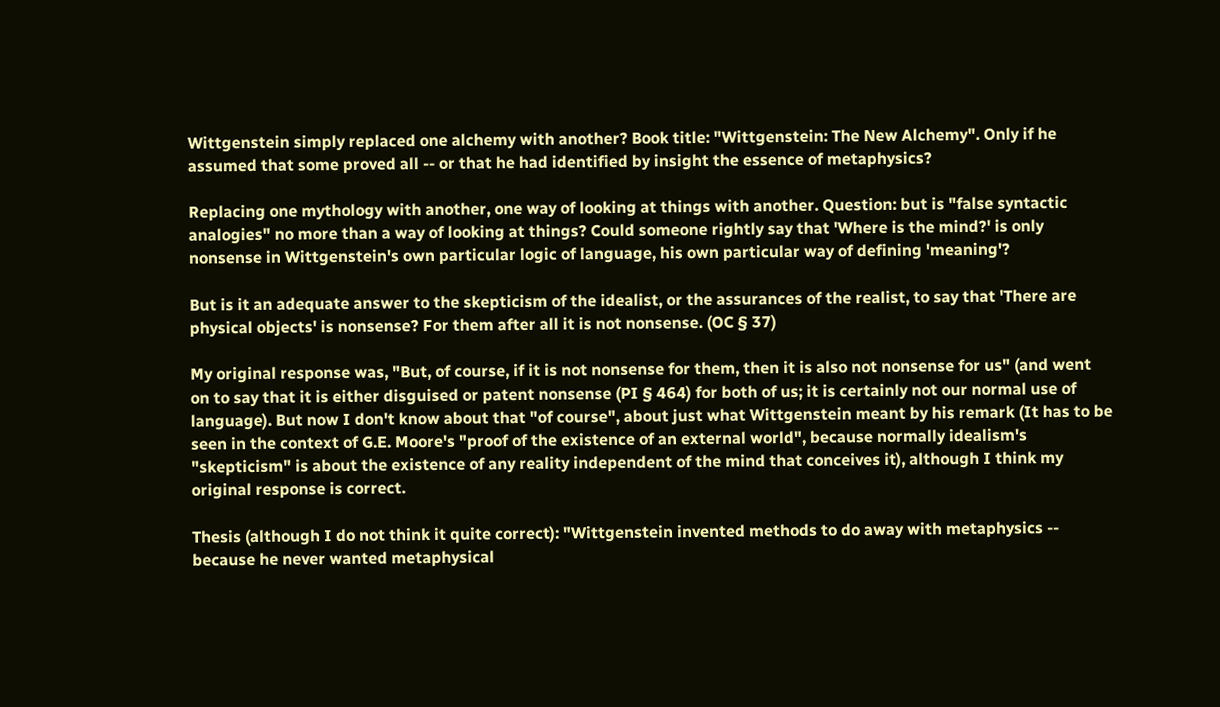Wittgenstein simply replaced one alchemy with another? Book title: "Wittgenstein: The New Alchemy". Only if he assumed that some proved all -- or that he had identified by insight the essence of metaphysics?

Replacing one mythology with another, one way of looking at things with another. Question: but is "false syntactic analogies" no more than a way of looking at things? Could someone rightly say that 'Where is the mind?' is only nonsense in Wittgenstein's own particular logic of language, his own particular way of defining 'meaning'?

But is it an adequate answer to the skepticism of the idealist, or the assurances of the realist, to say that 'There are physical objects' is nonsense? For them after all it is not nonsense. (OC § 37)

My original response was, "But, of course, if it is not nonsense for them, then it is also not nonsense for us" (and went on to say that it is either disguised or patent nonsense (PI § 464) for both of us; it is certainly not our normal use of language). But now I don't know about that "of course", about just what Wittgenstein meant by his remark (It has to be seen in the context of G.E. Moore's "proof of the existence of an external world", because normally idealism's "skepticism" is about the existence of any reality independent of the mind that conceives it), although I think my original response is correct.

Thesis (although I do not think it quite correct): "Wittgenstein invented methods to do away with metaphysics -- because he never wanted metaphysical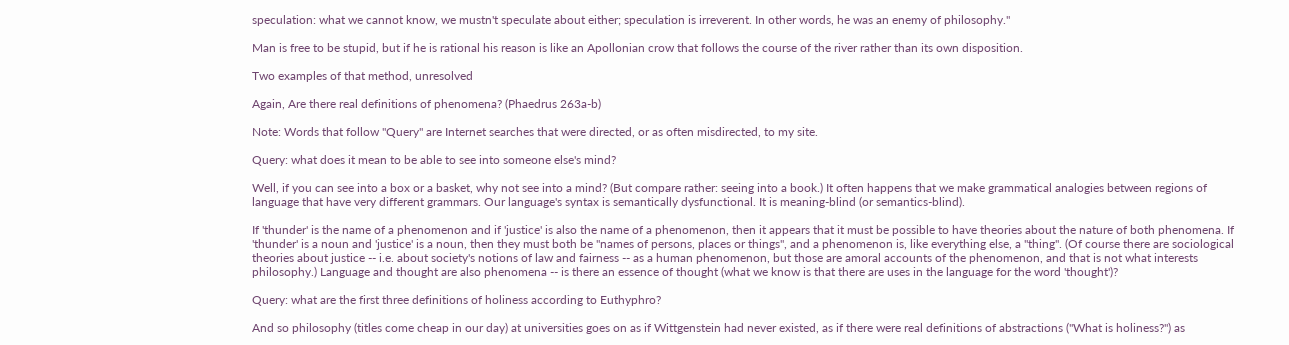speculation: what we cannot know, we mustn't speculate about either; speculation is irreverent. In other words, he was an enemy of philosophy."

Man is free to be stupid, but if he is rational his reason is like an Apollonian crow that follows the course of the river rather than its own disposition.

Two examples of that method, unresolved

Again, Are there real definitions of phenomena? (Phaedrus 263a-b)

Note: Words that follow "Query" are Internet searches that were directed, or as often misdirected, to my site.

Query: what does it mean to be able to see into someone else's mind?

Well, if you can see into a box or a basket, why not see into a mind? (But compare rather: seeing into a book.) It often happens that we make grammatical analogies between regions of language that have very different grammars. Our language's syntax is semantically dysfunctional. It is meaning-blind (or semantics-blind).

If 'thunder' is the name of a phenomenon and if 'justice' is also the name of a phenomenon, then it appears that it must be possible to have theories about the nature of both phenomena. If 'thunder' is a noun and 'justice' is a noun, then they must both be "names of persons, places or things", and a phenomenon is, like everything else, a "thing". (Of course there are sociological theories about justice -- i.e. about society's notions of law and fairness -- as a human phenomenon, but those are amoral accounts of the phenomenon, and that is not what interests philosophy.) Language and thought are also phenomena -- is there an essence of thought (what we know is that there are uses in the language for the word 'thought')?

Query: what are the first three definitions of holiness according to Euthyphro?

And so philosophy (titles come cheap in our day) at universities goes on as if Wittgenstein had never existed, as if there were real definitions of abstractions ("What is holiness?") as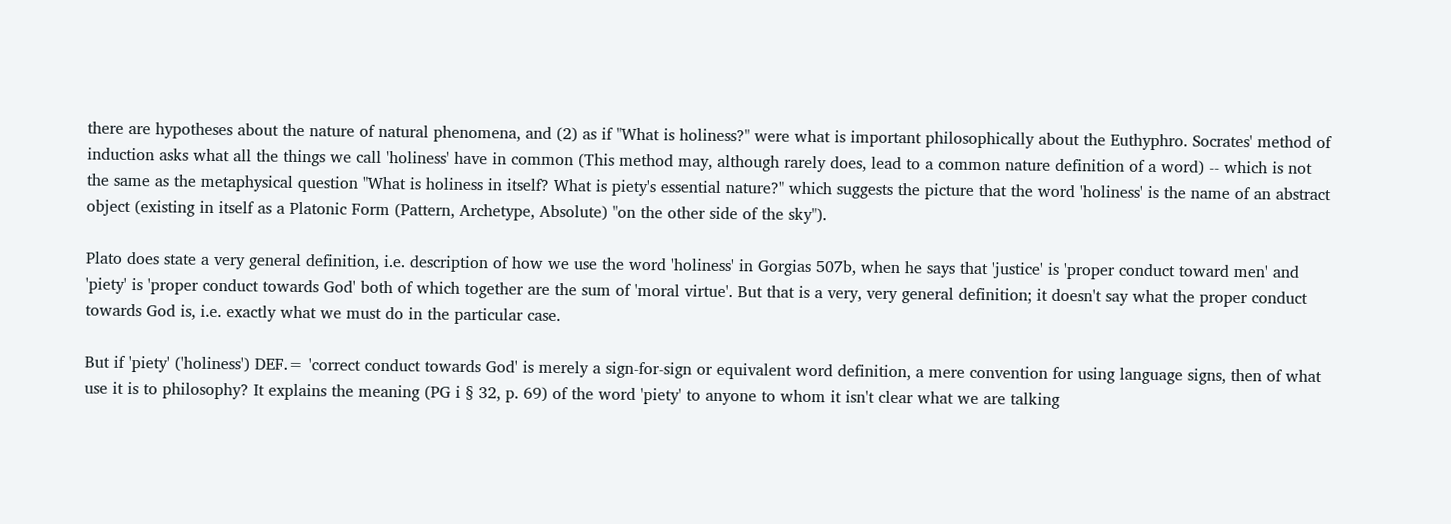there are hypotheses about the nature of natural phenomena, and (2) as if "What is holiness?" were what is important philosophically about the Euthyphro. Socrates' method of induction asks what all the things we call 'holiness' have in common (This method may, although rarely does, lead to a common nature definition of a word) -- which is not the same as the metaphysical question "What is holiness in itself? What is piety's essential nature?" which suggests the picture that the word 'holiness' is the name of an abstract object (existing in itself as a Platonic Form (Pattern, Archetype, Absolute) "on the other side of the sky").

Plato does state a very general definition, i.e. description of how we use the word 'holiness' in Gorgias 507b, when he says that 'justice' is 'proper conduct toward men' and 'piety' is 'proper conduct towards God' both of which together are the sum of 'moral virtue'. But that is a very, very general definition; it doesn't say what the proper conduct towards God is, i.e. exactly what we must do in the particular case.

But if 'piety' ('holiness') DEF.= 'correct conduct towards God' is merely a sign-for-sign or equivalent word definition, a mere convention for using language signs, then of what use it is to philosophy? It explains the meaning (PG i § 32, p. 69) of the word 'piety' to anyone to whom it isn't clear what we are talking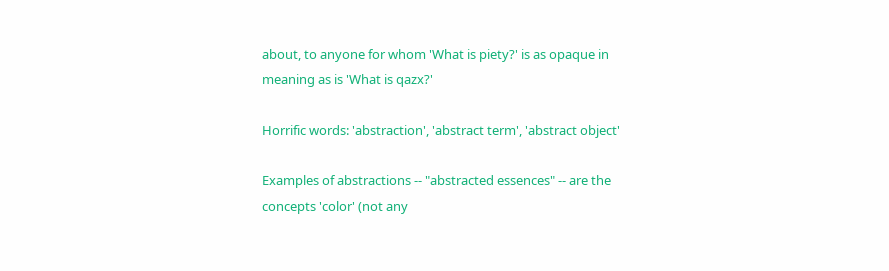about, to anyone for whom 'What is piety?' is as opaque in meaning as is 'What is qazx?'

Horrific words: 'abstraction', 'abstract term', 'abstract object'

Examples of abstractions -- "abstracted essences" -- are the concepts 'color' (not any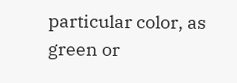particular color, as green or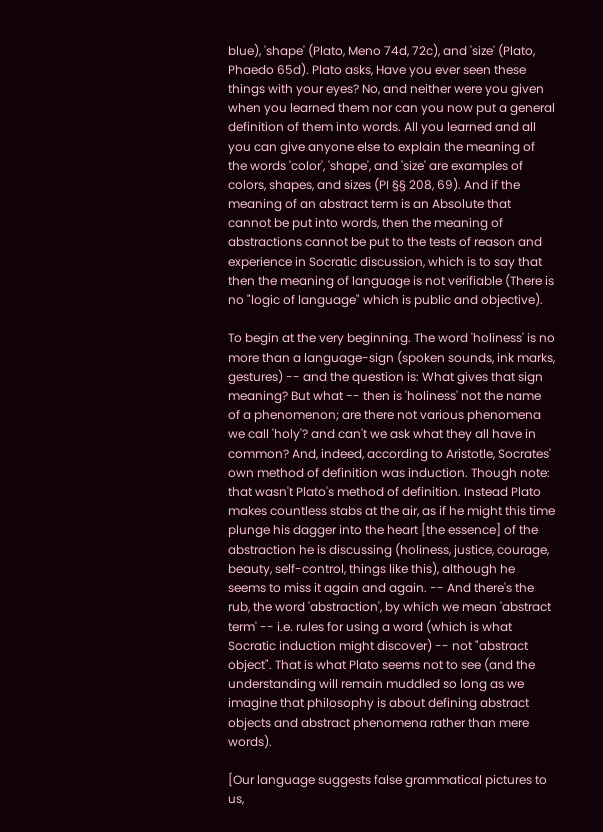blue), 'shape' (Plato, Meno 74d, 72c), and 'size' (Plato, Phaedo 65d). Plato asks, Have you ever seen these things with your eyes? No, and neither were you given when you learned them nor can you now put a general definition of them into words. All you learned and all you can give anyone else to explain the meaning of the words 'color', 'shape', and 'size' are examples of colors, shapes, and sizes (PI §§ 208, 69). And if the meaning of an abstract term is an Absolute that cannot be put into words, then the meaning of abstractions cannot be put to the tests of reason and experience in Socratic discussion, which is to say that then the meaning of language is not verifiable (There is no "logic of language" which is public and objective).

To begin at the very beginning. The word 'holiness' is no more than a language-sign (spoken sounds, ink marks, gestures) -- and the question is: What gives that sign meaning? But what -- then is 'holiness' not the name of a phenomenon; are there not various phenomena we call 'holy'? and can't we ask what they all have in common? And, indeed, according to Aristotle, Socrates' own method of definition was induction. Though note: that wasn't Plato's method of definition. Instead Plato makes countless stabs at the air, as if he might this time plunge his dagger into the heart [the essence] of the abstraction he is discussing (holiness, justice, courage, beauty, self-control, things like this), although he seems to miss it again and again. -- And there's the rub, the word 'abstraction', by which we mean 'abstract term' -- i.e. rules for using a word (which is what Socratic induction might discover) -- not "abstract object". That is what Plato seems not to see (and the understanding will remain muddled so long as we imagine that philosophy is about defining abstract objects and abstract phenomena rather than mere words).

[Our language suggests false grammatical pictures to us,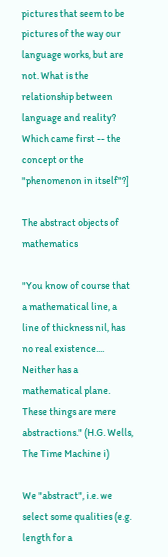pictures that seem to be pictures of the way our language works, but are not. What is the relationship between language and reality? Which came first -- the concept or the "phenomenon in itself"?]

The abstract objects of mathematics

"You know of course that a mathematical line, a line of thickness nil, has no real existence.... Neither has a mathematical plane. These things are mere abstractions." (H.G. Wells, The Time Machine i)

We "abstract", i.e. we select some qualities (e.g. length for a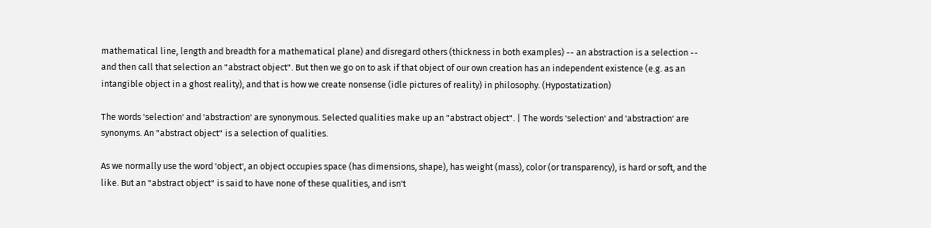mathematical line, length and breadth for a mathematical plane) and disregard others (thickness in both examples) -- an abstraction is a selection -- and then call that selection an "abstract object". But then we go on to ask if that object of our own creation has an independent existence (e.g. as an intangible object in a ghost reality), and that is how we create nonsense (idle pictures of reality) in philosophy. (Hypostatization)

The words 'selection' and 'abstraction' are synonymous. Selected qualities make up an "abstract object". | The words 'selection' and 'abstraction' are synonyms. An "abstract object" is a selection of qualities.

As we normally use the word 'object', an object occupies space (has dimensions, shape), has weight (mass), color (or transparency), is hard or soft, and the like. But an "abstract object" is said to have none of these qualities, and isn't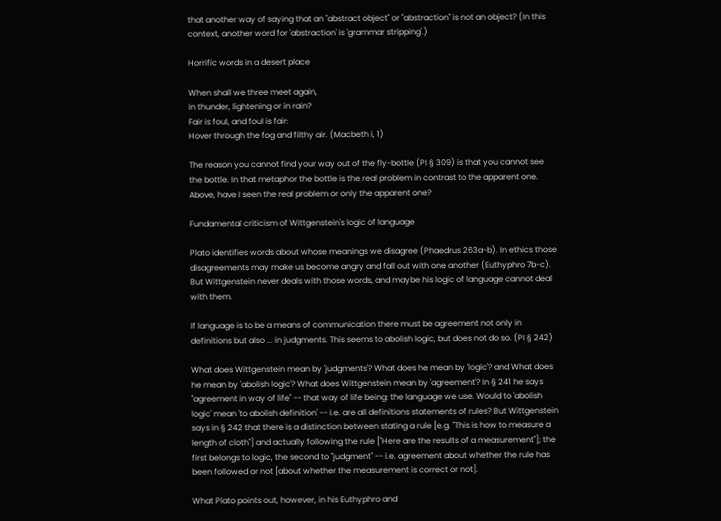that another way of saying that an "abstract object" or "abstraction" is not an object? (In this context, another word for 'abstraction' is 'grammar stripping'.)

Horrific words in a desert place

When shall we three meet again,
in thunder, lightening or in rain?
Fair is foul, and foul is fair:
Hover through the fog and filthy air. (Macbeth i, 1)

The reason you cannot find your way out of the fly-bottle (PI § 309) is that you cannot see the bottle. In that metaphor the bottle is the real problem in contrast to the apparent one. Above, have I seen the real problem or only the apparent one?

Fundamental criticism of Wittgenstein's logic of language

Plato identifies words about whose meanings we disagree (Phaedrus 263a-b). In ethics those disagreements may make us become angry and fall out with one another (Euthyphro 7b-c). But Wittgenstein never deals with those words, and maybe his logic of language cannot deal with them.

If language is to be a means of communication there must be agreement not only in definitions but also ... in judgments. This seems to abolish logic, but does not do so. (PI § 242)

What does Wittgenstein mean by 'judgments'? What does he mean by 'logic'? and What does he mean by 'abolish logic'? What does Wittgenstein mean by 'agreement'? In § 241 he says "agreement in way of life" -- that way of life being: the language we use. Would to 'abolish logic' mean 'to abolish definition' -- i.e. are all definitions statements of rules? But Wittgenstein says in § 242 that there is a distinction between stating a rule [e.g. "This is how to measure a length of cloth"] and actually following the rule ["Here are the results of a measurement"]; the first belongs to logic, the second to "judgment" -- i.e. agreement about whether the rule has been followed or not [about whether the measurement is correct or not].

What Plato points out, however, in his Euthyphro and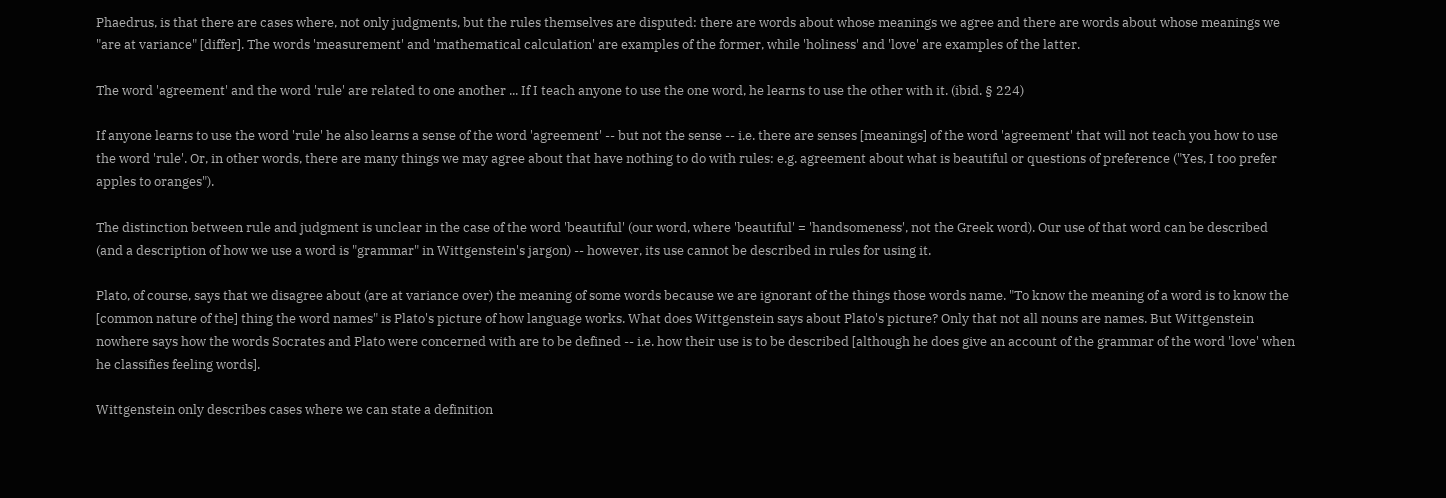Phaedrus, is that there are cases where, not only judgments, but the rules themselves are disputed: there are words about whose meanings we agree and there are words about whose meanings we "are at variance" [differ]. The words 'measurement' and 'mathematical calculation' are examples of the former, while 'holiness' and 'love' are examples of the latter.

The word 'agreement' and the word 'rule' are related to one another ... If I teach anyone to use the one word, he learns to use the other with it. (ibid. § 224)

If anyone learns to use the word 'rule' he also learns a sense of the word 'agreement' -- but not the sense -- i.e. there are senses [meanings] of the word 'agreement' that will not teach you how to use the word 'rule'. Or, in other words, there are many things we may agree about that have nothing to do with rules: e.g. agreement about what is beautiful or questions of preference ("Yes, I too prefer apples to oranges").

The distinction between rule and judgment is unclear in the case of the word 'beautiful' (our word, where 'beautiful' = 'handsomeness', not the Greek word). Our use of that word can be described (and a description of how we use a word is "grammar" in Wittgenstein's jargon) -- however, its use cannot be described in rules for using it.

Plato, of course, says that we disagree about (are at variance over) the meaning of some words because we are ignorant of the things those words name. "To know the meaning of a word is to know the [common nature of the] thing the word names" is Plato's picture of how language works. What does Wittgenstein says about Plato's picture? Only that not all nouns are names. But Wittgenstein nowhere says how the words Socrates and Plato were concerned with are to be defined -- i.e. how their use is to be described [although he does give an account of the grammar of the word 'love' when he classifies feeling words].

Wittgenstein only describes cases where we can state a definition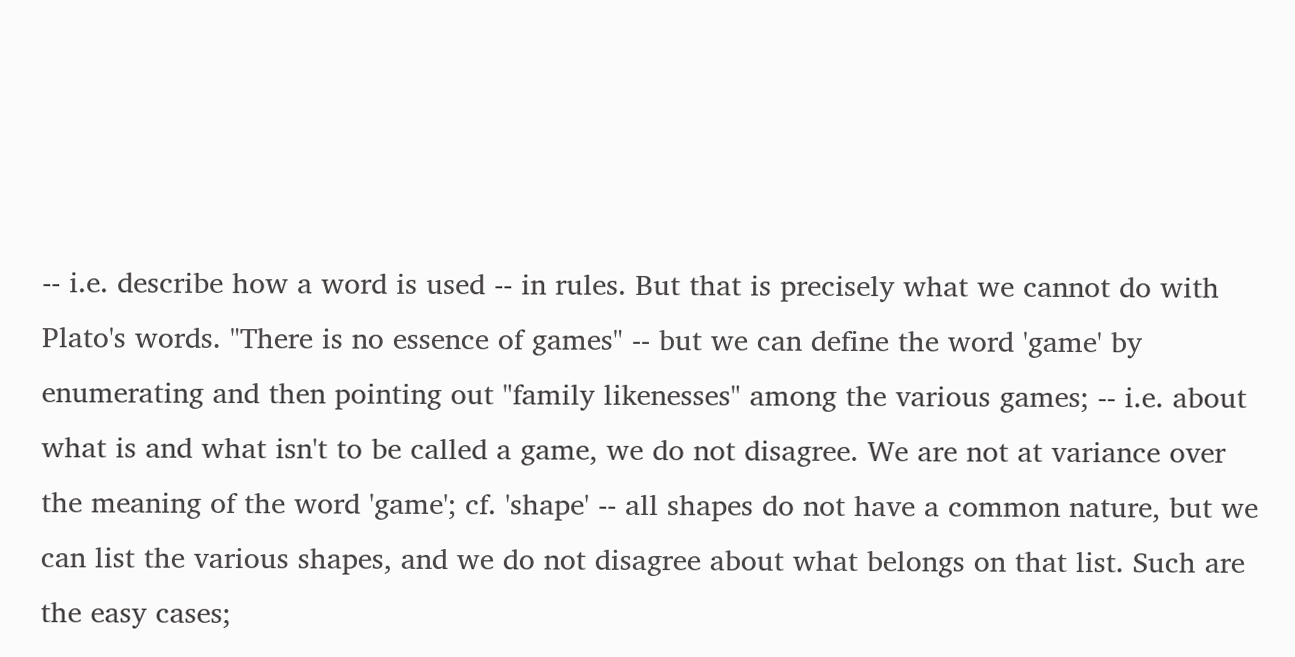-- i.e. describe how a word is used -- in rules. But that is precisely what we cannot do with Plato's words. "There is no essence of games" -- but we can define the word 'game' by enumerating and then pointing out "family likenesses" among the various games; -- i.e. about what is and what isn't to be called a game, we do not disagree. We are not at variance over the meaning of the word 'game'; cf. 'shape' -- all shapes do not have a common nature, but we can list the various shapes, and we do not disagree about what belongs on that list. Such are the easy cases;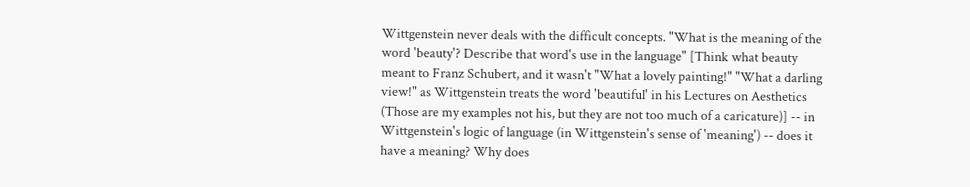Wittgenstein never deals with the difficult concepts. "What is the meaning of the word 'beauty'? Describe that word's use in the language" [Think what beauty meant to Franz Schubert, and it wasn't "What a lovely painting!" "What a darling view!" as Wittgenstein treats the word 'beautiful' in his Lectures on Aesthetics (Those are my examples not his, but they are not too much of a caricature)] -- in Wittgenstein's logic of language (in Wittgenstein's sense of 'meaning') -- does it have a meaning? Why does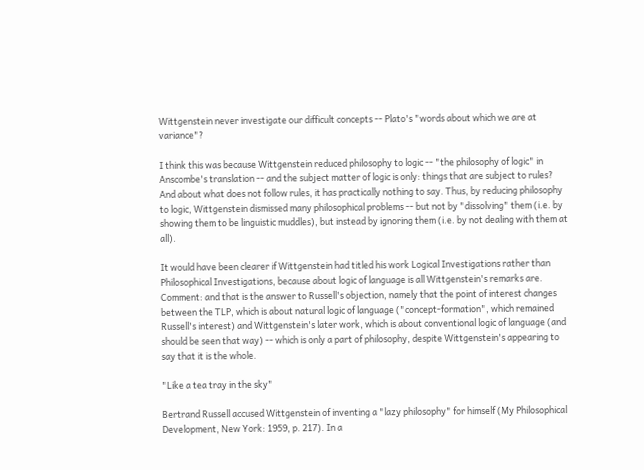Wittgenstein never investigate our difficult concepts -- Plato's "words about which we are at variance"?

I think this was because Wittgenstein reduced philosophy to logic -- "the philosophy of logic" in Anscombe's translation -- and the subject matter of logic is only: things that are subject to rules? And about what does not follow rules, it has practically nothing to say. Thus, by reducing philosophy to logic, Wittgenstein dismissed many philosophical problems -- but not by "dissolving" them (i.e. by showing them to be linguistic muddles), but instead by ignoring them (i.e. by not dealing with them at all).

It would have been clearer if Wittgenstein had titled his work Logical Investigations rather than Philosophical Investigations, because about logic of language is all Wittgenstein's remarks are. Comment: and that is the answer to Russell's objection, namely that the point of interest changes between the TLP, which is about natural logic of language ("concept-formation", which remained Russell's interest) and Wittgenstein's later work, which is about conventional logic of language (and should be seen that way) -- which is only a part of philosophy, despite Wittgenstein's appearing to say that it is the whole.

"Like a tea tray in the sky"

Bertrand Russell accused Wittgenstein of inventing a "lazy philosophy" for himself (My Philosophical Development, New York: 1959, p. 217). In a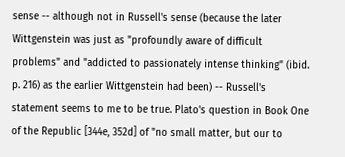sense -- although not in Russell's sense (because the later Wittgenstein was just as "profoundly aware of difficult problems" and "addicted to passionately intense thinking" (ibid. p. 216) as the earlier Wittgenstein had been) -- Russell's statement seems to me to be true. Plato's question in Book One of the Republic [344e, 352d] of "no small matter, but our to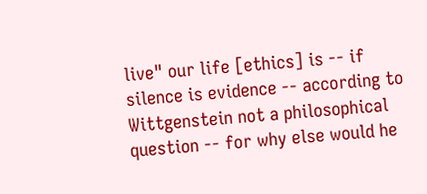live" our life [ethics] is -- if silence is evidence -- according to Wittgenstein not a philosophical question -- for why else would he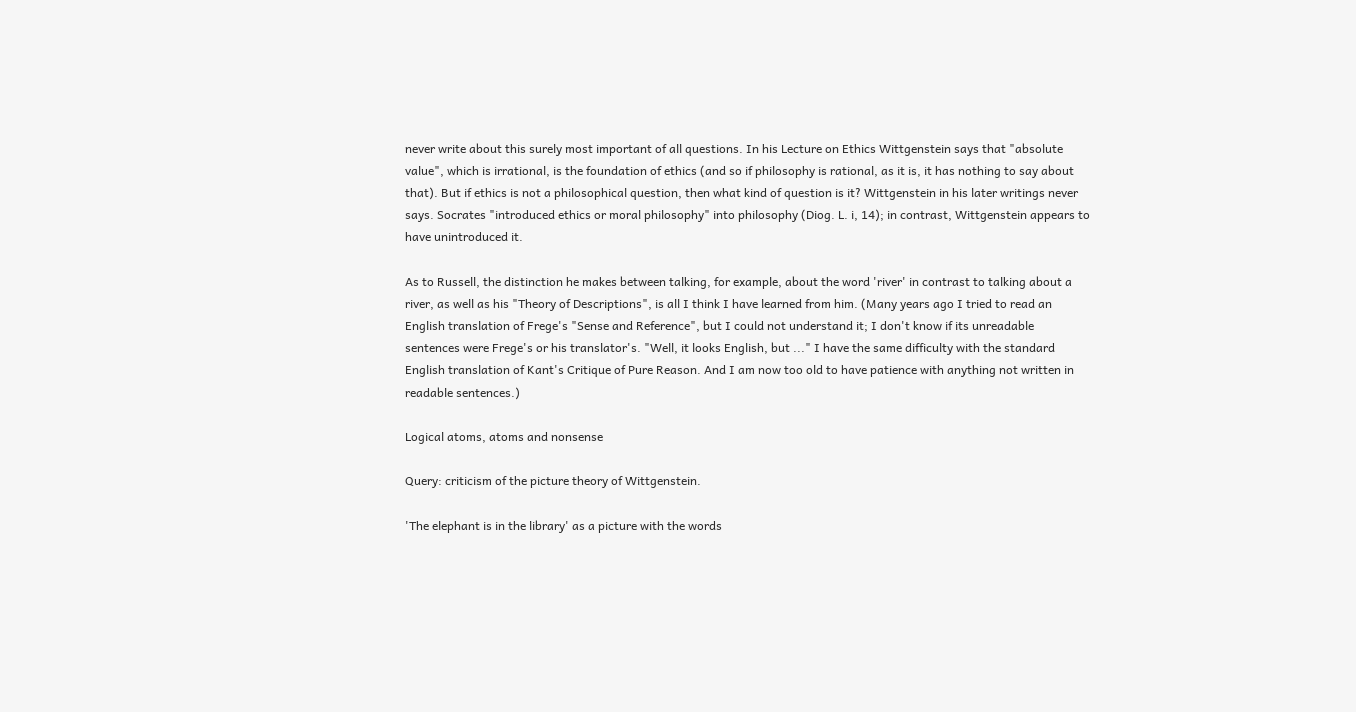never write about this surely most important of all questions. In his Lecture on Ethics Wittgenstein says that "absolute value", which is irrational, is the foundation of ethics (and so if philosophy is rational, as it is, it has nothing to say about that). But if ethics is not a philosophical question, then what kind of question is it? Wittgenstein in his later writings never says. Socrates "introduced ethics or moral philosophy" into philosophy (Diog. L. i, 14); in contrast, Wittgenstein appears to have unintroduced it.

As to Russell, the distinction he makes between talking, for example, about the word 'river' in contrast to talking about a river, as well as his "Theory of Descriptions", is all I think I have learned from him. (Many years ago I tried to read an English translation of Frege's "Sense and Reference", but I could not understand it; I don't know if its unreadable sentences were Frege's or his translator's. "Well, it looks English, but ..." I have the same difficulty with the standard English translation of Kant's Critique of Pure Reason. And I am now too old to have patience with anything not written in readable sentences.)

Logical atoms, atoms and nonsense

Query: criticism of the picture theory of Wittgenstein.

'The elephant is in the library' as a picture with the words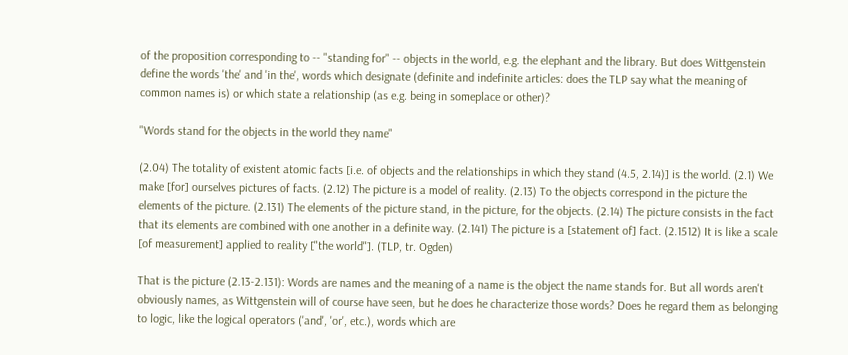of the proposition corresponding to -- "standing for" -- objects in the world, e.g. the elephant and the library. But does Wittgenstein define the words 'the' and 'in the', words which designate (definite and indefinite articles: does the TLP say what the meaning of common names is) or which state a relationship (as e.g. being in someplace or other)?

"Words stand for the objects in the world they name"

(2.04) The totality of existent atomic facts [i.e. of objects and the relationships in which they stand (4.5, 2.14)] is the world. (2.1) We make [for] ourselves pictures of facts. (2.12) The picture is a model of reality. (2.13) To the objects correspond in the picture the elements of the picture. (2.131) The elements of the picture stand, in the picture, for the objects. (2.14) The picture consists in the fact that its elements are combined with one another in a definite way. (2.141) The picture is a [statement of] fact. (2.1512) It is like a scale [of measurement] applied to reality ["the world"]. (TLP, tr. Ogden)

That is the picture (2.13-2.131): Words are names and the meaning of a name is the object the name stands for. But all words aren't obviously names, as Wittgenstein will of course have seen, but he does he characterize those words? Does he regard them as belonging to logic, like the logical operators ('and', 'or', etc.), words which are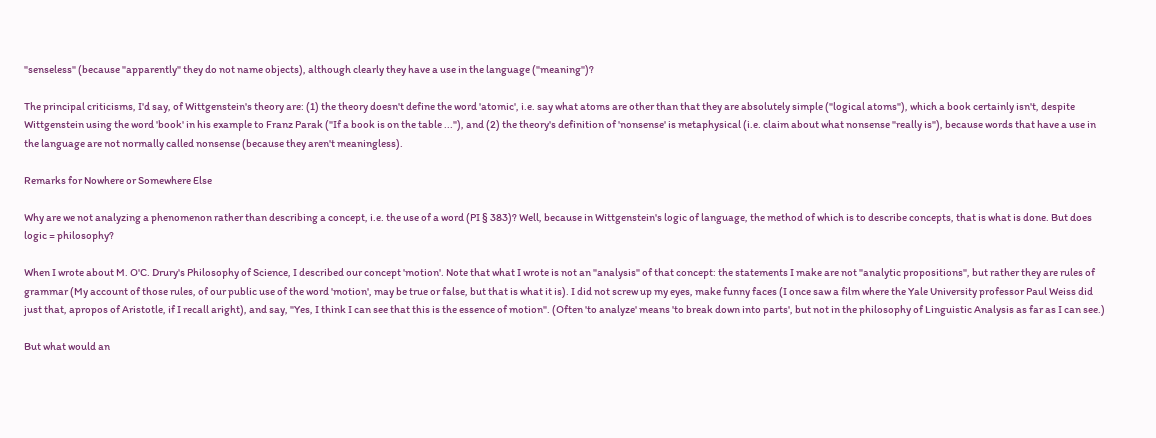"senseless" (because "apparently" they do not name objects), although clearly they have a use in the language ("meaning")?

The principal criticisms, I'd say, of Wittgenstein's theory are: (1) the theory doesn't define the word 'atomic', i.e. say what atoms are other than that they are absolutely simple ("logical atoms"), which a book certainly isn't, despite Wittgenstein using the word 'book' in his example to Franz Parak ("If a book is on the table ..."), and (2) the theory's definition of 'nonsense' is metaphysical (i.e. claim about what nonsense "really is"), because words that have a use in the language are not normally called nonsense (because they aren't meaningless).

Remarks for Nowhere or Somewhere Else

Why are we not analyzing a phenomenon rather than describing a concept, i.e. the use of a word (PI § 383)? Well, because in Wittgenstein's logic of language, the method of which is to describe concepts, that is what is done. But does logic = philosophy?

When I wrote about M. O'C. Drury's Philosophy of Science, I described our concept 'motion'. Note that what I wrote is not an "analysis" of that concept: the statements I make are not "analytic propositions", but rather they are rules of grammar (My account of those rules, of our public use of the word 'motion', may be true or false, but that is what it is). I did not screw up my eyes, make funny faces (I once saw a film where the Yale University professor Paul Weiss did just that, apropos of Aristotle, if I recall aright), and say, "Yes, I think I can see that this is the essence of motion". (Often 'to analyze' means 'to break down into parts', but not in the philosophy of Linguistic Analysis as far as I can see.)

But what would an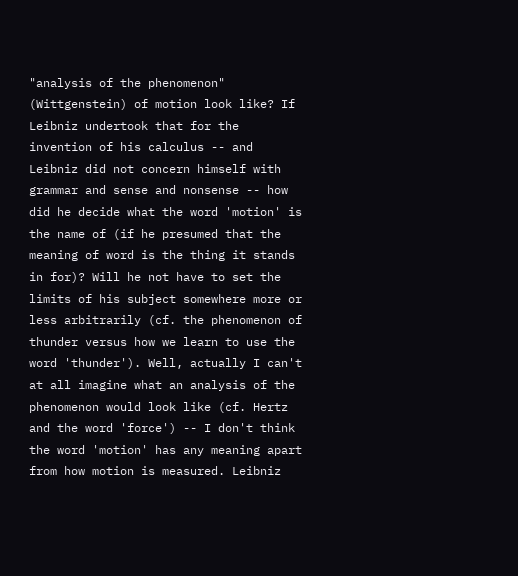"analysis of the phenomenon" (Wittgenstein) of motion look like? If Leibniz undertook that for the invention of his calculus -- and Leibniz did not concern himself with grammar and sense and nonsense -- how did he decide what the word 'motion' is the name of (if he presumed that the meaning of word is the thing it stands in for)? Will he not have to set the limits of his subject somewhere more or less arbitrarily (cf. the phenomenon of thunder versus how we learn to use the word 'thunder'). Well, actually I can't at all imagine what an analysis of the phenomenon would look like (cf. Hertz and the word 'force') -- I don't think the word 'motion' has any meaning apart from how motion is measured. Leibniz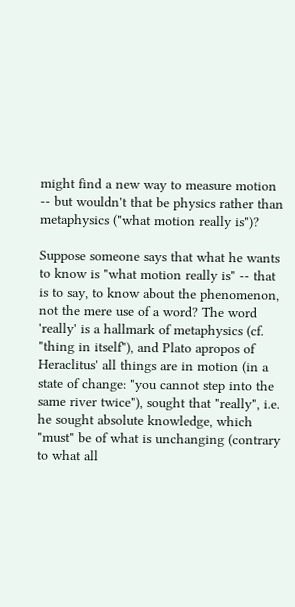might find a new way to measure motion -- but wouldn't that be physics rather than metaphysics ("what motion really is")?

Suppose someone says that what he wants to know is "what motion really is" -- that is to say, to know about the phenomenon, not the mere use of a word? The word 'really' is a hallmark of metaphysics (cf. "thing in itself"), and Plato apropos of Heraclitus' all things are in motion (in a state of change: "you cannot step into the same river twice"), sought that "really", i.e. he sought absolute knowledge, which "must" be of what is unchanging (contrary to what all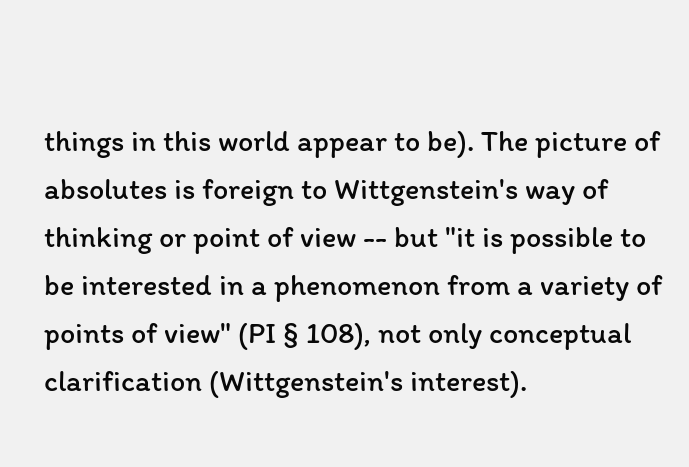things in this world appear to be). The picture of absolutes is foreign to Wittgenstein's way of thinking or point of view -- but "it is possible to be interested in a phenomenon from a variety of points of view" (PI § 108), not only conceptual clarification (Wittgenstein's interest).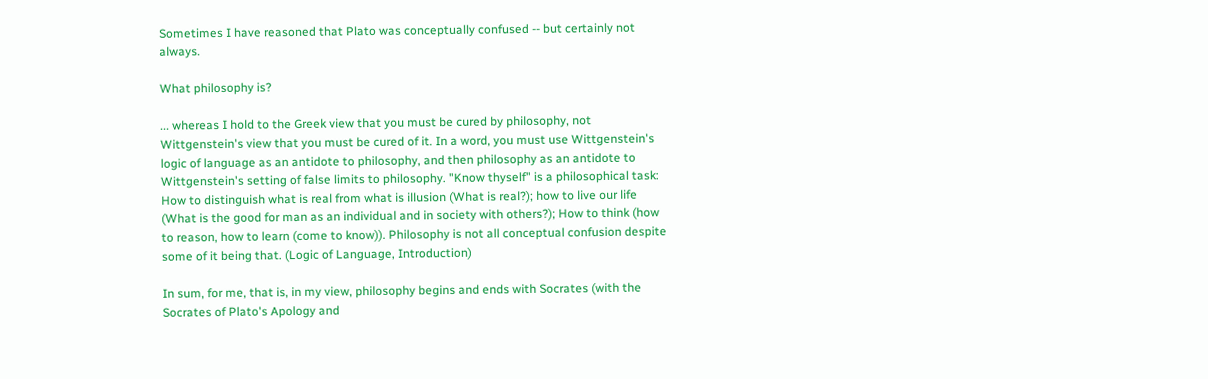Sometimes I have reasoned that Plato was conceptually confused -- but certainly not always.

What philosophy is?

... whereas I hold to the Greek view that you must be cured by philosophy, not Wittgenstein's view that you must be cured of it. In a word, you must use Wittgenstein's logic of language as an antidote to philosophy, and then philosophy as an antidote to Wittgenstein's setting of false limits to philosophy. "Know thyself" is a philosophical task: How to distinguish what is real from what is illusion (What is real?); how to live our life (What is the good for man as an individual and in society with others?); How to think (how to reason, how to learn (come to know)). Philosophy is not all conceptual confusion despite some of it being that. (Logic of Language, Introduction)

In sum, for me, that is, in my view, philosophy begins and ends with Socrates (with the Socrates of Plato's Apology and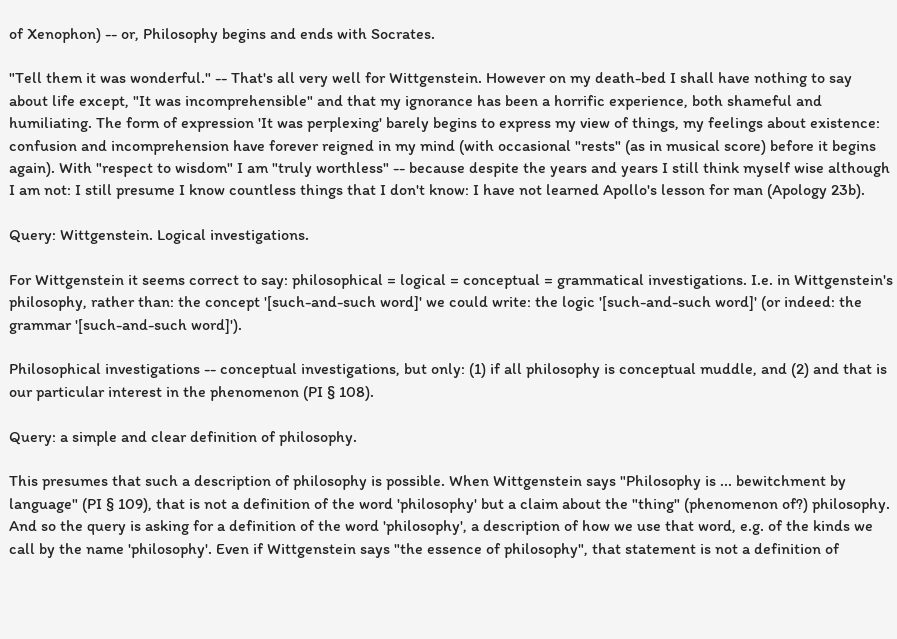of Xenophon) -- or, Philosophy begins and ends with Socrates.

"Tell them it was wonderful." -- That's all very well for Wittgenstein. However on my death-bed I shall have nothing to say about life except, "It was incomprehensible" and that my ignorance has been a horrific experience, both shameful and humiliating. The form of expression 'It was perplexing' barely begins to express my view of things, my feelings about existence: confusion and incomprehension have forever reigned in my mind (with occasional "rests" (as in musical score) before it begins again). With "respect to wisdom" I am "truly worthless" -- because despite the years and years I still think myself wise although I am not: I still presume I know countless things that I don't know: I have not learned Apollo's lesson for man (Apology 23b).

Query: Wittgenstein. Logical investigations.

For Wittgenstein it seems correct to say: philosophical = logical = conceptual = grammatical investigations. I.e. in Wittgenstein's philosophy, rather than: the concept '[such-and-such word]' we could write: the logic '[such-and-such word]' (or indeed: the grammar '[such-and-such word]').

Philosophical investigations -- conceptual investigations, but only: (1) if all philosophy is conceptual muddle, and (2) and that is our particular interest in the phenomenon (PI § 108).

Query: a simple and clear definition of philosophy.

This presumes that such a description of philosophy is possible. When Wittgenstein says "Philosophy is ... bewitchment by language" (PI § 109), that is not a definition of the word 'philosophy' but a claim about the "thing" (phenomenon of?) philosophy. And so the query is asking for a definition of the word 'philosophy', a description of how we use that word, e.g. of the kinds we call by the name 'philosophy'. Even if Wittgenstein says "the essence of philosophy", that statement is not a definition of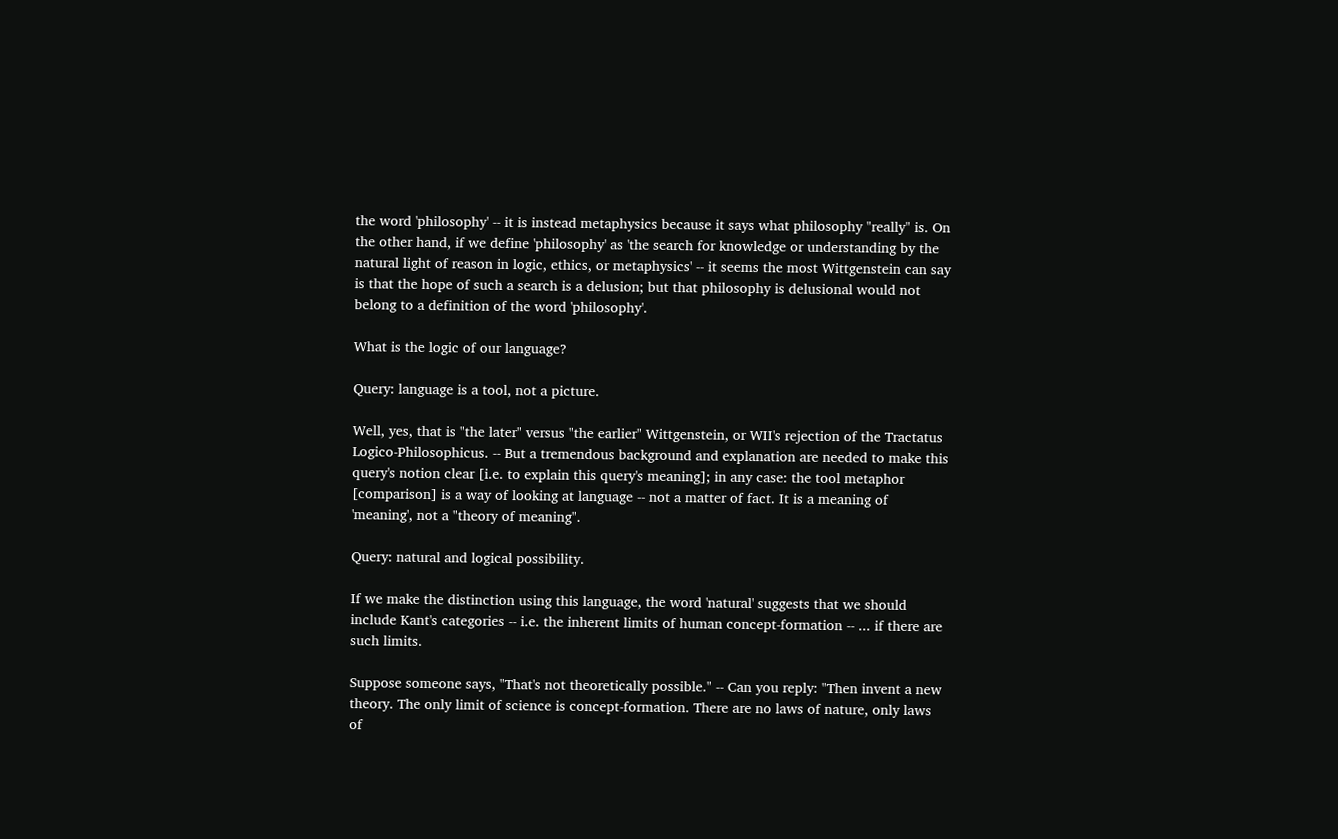the word 'philosophy' -- it is instead metaphysics because it says what philosophy "really" is. On the other hand, if we define 'philosophy' as 'the search for knowledge or understanding by the natural light of reason in logic, ethics, or metaphysics' -- it seems the most Wittgenstein can say is that the hope of such a search is a delusion; but that philosophy is delusional would not belong to a definition of the word 'philosophy'.

What is the logic of our language?

Query: language is a tool, not a picture.

Well, yes, that is "the later" versus "the earlier" Wittgenstein, or WII's rejection of the Tractatus Logico-Philosophicus. -- But a tremendous background and explanation are needed to make this query's notion clear [i.e. to explain this query's meaning]; in any case: the tool metaphor [comparison] is a way of looking at language -- not a matter of fact. It is a meaning of 'meaning', not a "theory of meaning".

Query: natural and logical possibility.

If we make the distinction using this language, the word 'natural' suggests that we should include Kant's categories -- i.e. the inherent limits of human concept-formation -- ... if there are such limits.

Suppose someone says, "That's not theoretically possible." -- Can you reply: "Then invent a new theory. The only limit of science is concept-formation. There are no laws of nature, only laws of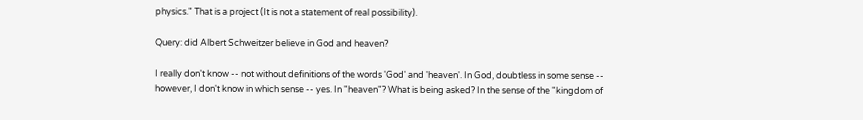physics." That is a project (It is not a statement of real possibility).

Query: did Albert Schweitzer believe in God and heaven?

I really don't know -- not without definitions of the words 'God' and 'heaven'. In God, doubtless in some sense -- however, I don't know in which sense -- yes. In "heaven"? What is being asked? In the sense of the "kingdom of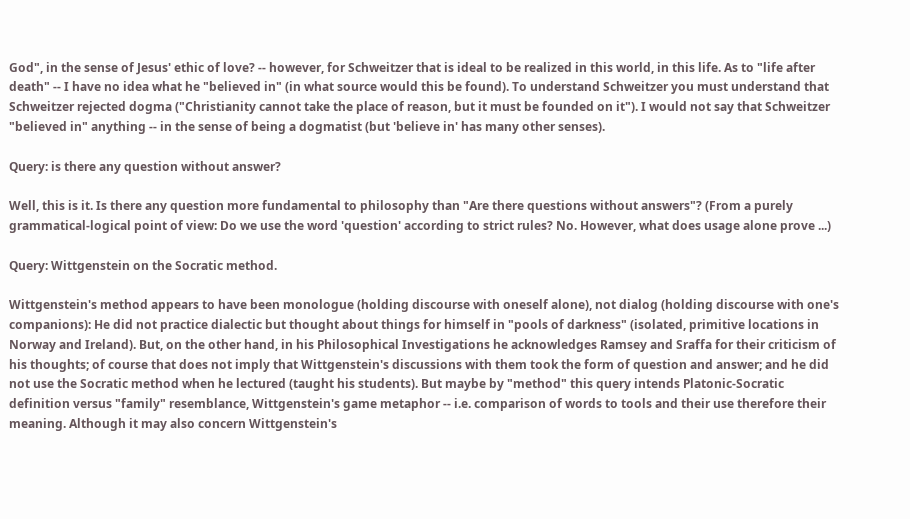God", in the sense of Jesus' ethic of love? -- however, for Schweitzer that is ideal to be realized in this world, in this life. As to "life after death" -- I have no idea what he "believed in" (in what source would this be found). To understand Schweitzer you must understand that Schweitzer rejected dogma ("Christianity cannot take the place of reason, but it must be founded on it"). I would not say that Schweitzer "believed in" anything -- in the sense of being a dogmatist (but 'believe in' has many other senses).

Query: is there any question without answer?

Well, this is it. Is there any question more fundamental to philosophy than "Are there questions without answers"? (From a purely grammatical-logical point of view: Do we use the word 'question' according to strict rules? No. However, what does usage alone prove ...)

Query: Wittgenstein on the Socratic method.

Wittgenstein's method appears to have been monologue (holding discourse with oneself alone), not dialog (holding discourse with one's companions): He did not practice dialectic but thought about things for himself in "pools of darkness" (isolated, primitive locations in Norway and Ireland). But, on the other hand, in his Philosophical Investigations he acknowledges Ramsey and Sraffa for their criticism of his thoughts; of course that does not imply that Wittgenstein's discussions with them took the form of question and answer; and he did not use the Socratic method when he lectured (taught his students). But maybe by "method" this query intends Platonic-Socratic definition versus "family" resemblance, Wittgenstein's game metaphor -- i.e. comparison of words to tools and their use therefore their meaning. Although it may also concern Wittgenstein's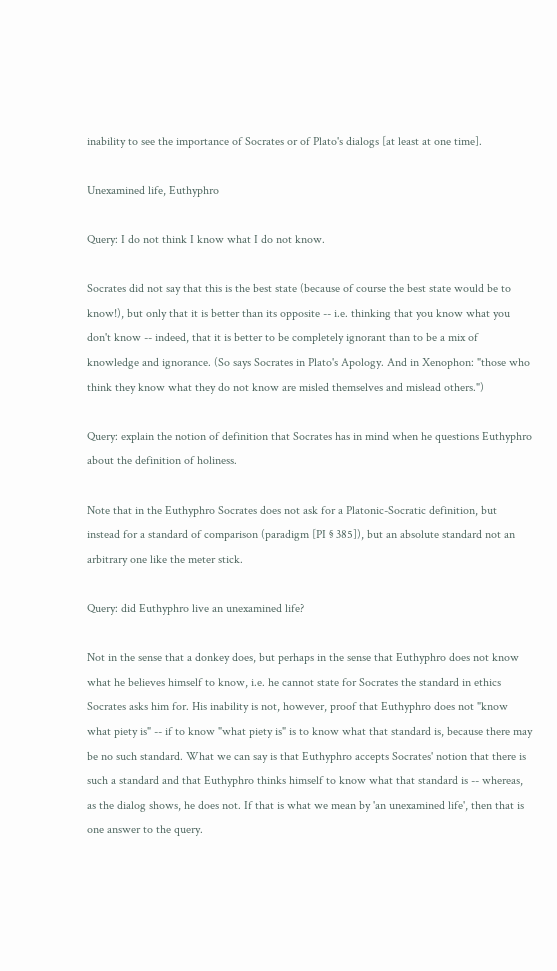inability to see the importance of Socrates or of Plato's dialogs [at least at one time].

Unexamined life, Euthyphro

Query: I do not think I know what I do not know.

Socrates did not say that this is the best state (because of course the best state would be to know!), but only that it is better than its opposite -- i.e. thinking that you know what you don't know -- indeed, that it is better to be completely ignorant than to be a mix of knowledge and ignorance. (So says Socrates in Plato's Apology. And in Xenophon: "those who think they know what they do not know are misled themselves and mislead others.")

Query: explain the notion of definition that Socrates has in mind when he questions Euthyphro about the definition of holiness.

Note that in the Euthyphro Socrates does not ask for a Platonic-Socratic definition, but instead for a standard of comparison (paradigm [PI § 385]), but an absolute standard not an arbitrary one like the meter stick.

Query: did Euthyphro live an unexamined life?

Not in the sense that a donkey does, but perhaps in the sense that Euthyphro does not know what he believes himself to know, i.e. he cannot state for Socrates the standard in ethics Socrates asks him for. His inability is not, however, proof that Euthyphro does not "know what piety is" -- if to know "what piety is" is to know what that standard is, because there may be no such standard. What we can say is that Euthyphro accepts Socrates' notion that there is such a standard and that Euthyphro thinks himself to know what that standard is -- whereas, as the dialog shows, he does not. If that is what we mean by 'an unexamined life', then that is one answer to the query.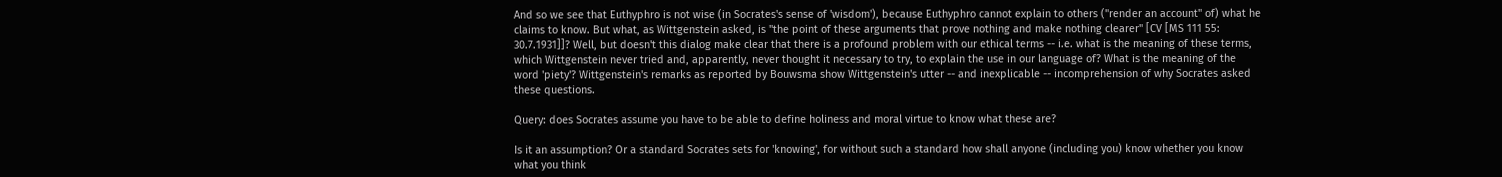And so we see that Euthyphro is not wise (in Socrates's sense of 'wisdom'), because Euthyphro cannot explain to others ("render an account" of) what he claims to know. But what, as Wittgenstein asked, is "the point of these arguments that prove nothing and make nothing clearer" [CV [MS 111 55: 30.7.1931]]? Well, but doesn't this dialog make clear that there is a profound problem with our ethical terms -- i.e. what is the meaning of these terms, which Wittgenstein never tried and, apparently, never thought it necessary to try, to explain the use in our language of? What is the meaning of the word 'piety'? Wittgenstein's remarks as reported by Bouwsma show Wittgenstein's utter -- and inexplicable -- incomprehension of why Socrates asked these questions.

Query: does Socrates assume you have to be able to define holiness and moral virtue to know what these are?

Is it an assumption? Or a standard Socrates sets for 'knowing', for without such a standard how shall anyone (including you) know whether you know what you think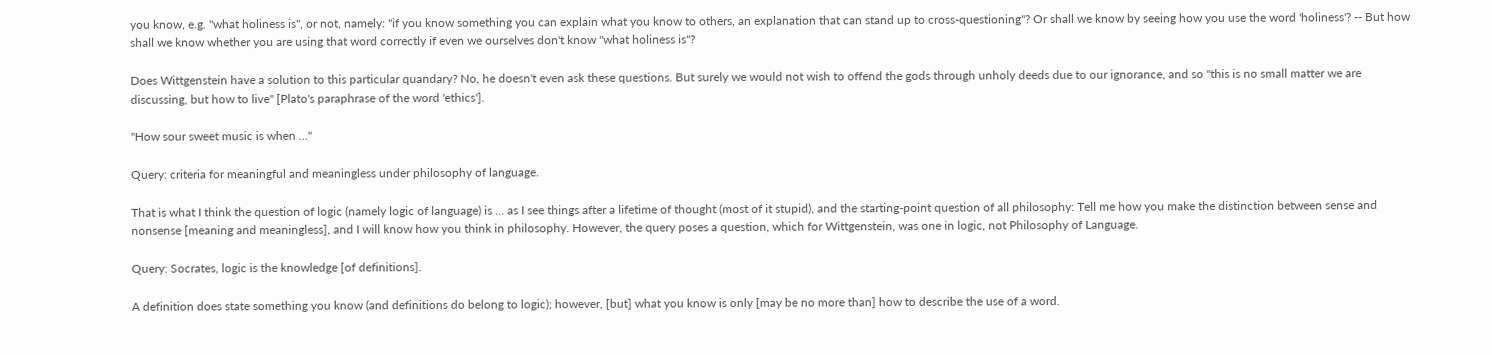you know, e.g. "what holiness is", or not, namely: "if you know something you can explain what you know to others, an explanation that can stand up to cross-questioning"? Or shall we know by seeing how you use the word 'holiness'? -- But how shall we know whether you are using that word correctly if even we ourselves don't know "what holiness is"?

Does Wittgenstein have a solution to this particular quandary? No, he doesn't even ask these questions. But surely we would not wish to offend the gods through unholy deeds due to our ignorance, and so "this is no small matter we are discussing, but how to live" [Plato's paraphrase of the word 'ethics'].

"How sour sweet music is when ..."

Query: criteria for meaningful and meaningless under philosophy of language.

That is what I think the question of logic (namely logic of language) is ... as I see things after a lifetime of thought (most of it stupid), and the starting-point question of all philosophy: Tell me how you make the distinction between sense and nonsense [meaning and meaningless], and I will know how you think in philosophy. However, the query poses a question, which for Wittgenstein, was one in logic, not Philosophy of Language.

Query: Socrates, logic is the knowledge [of definitions].

A definition does state something you know (and definitions do belong to logic); however, [but] what you know is only [may be no more than] how to describe the use of a word.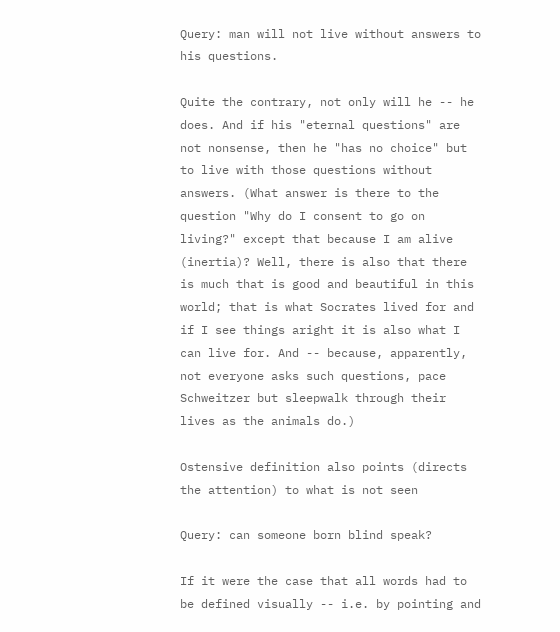Query: man will not live without answers to his questions.

Quite the contrary, not only will he -- he does. And if his "eternal questions" are not nonsense, then he "has no choice" but to live with those questions without answers. (What answer is there to the question "Why do I consent to go on living?" except that because I am alive (inertia)? Well, there is also that there is much that is good and beautiful in this world; that is what Socrates lived for and if I see things aright it is also what I can live for. And -- because, apparently, not everyone asks such questions, pace Schweitzer but sleepwalk through their lives as the animals do.)

Ostensive definition also points (directs the attention) to what is not seen

Query: can someone born blind speak?

If it were the case that all words had to be defined visually -- i.e. by pointing and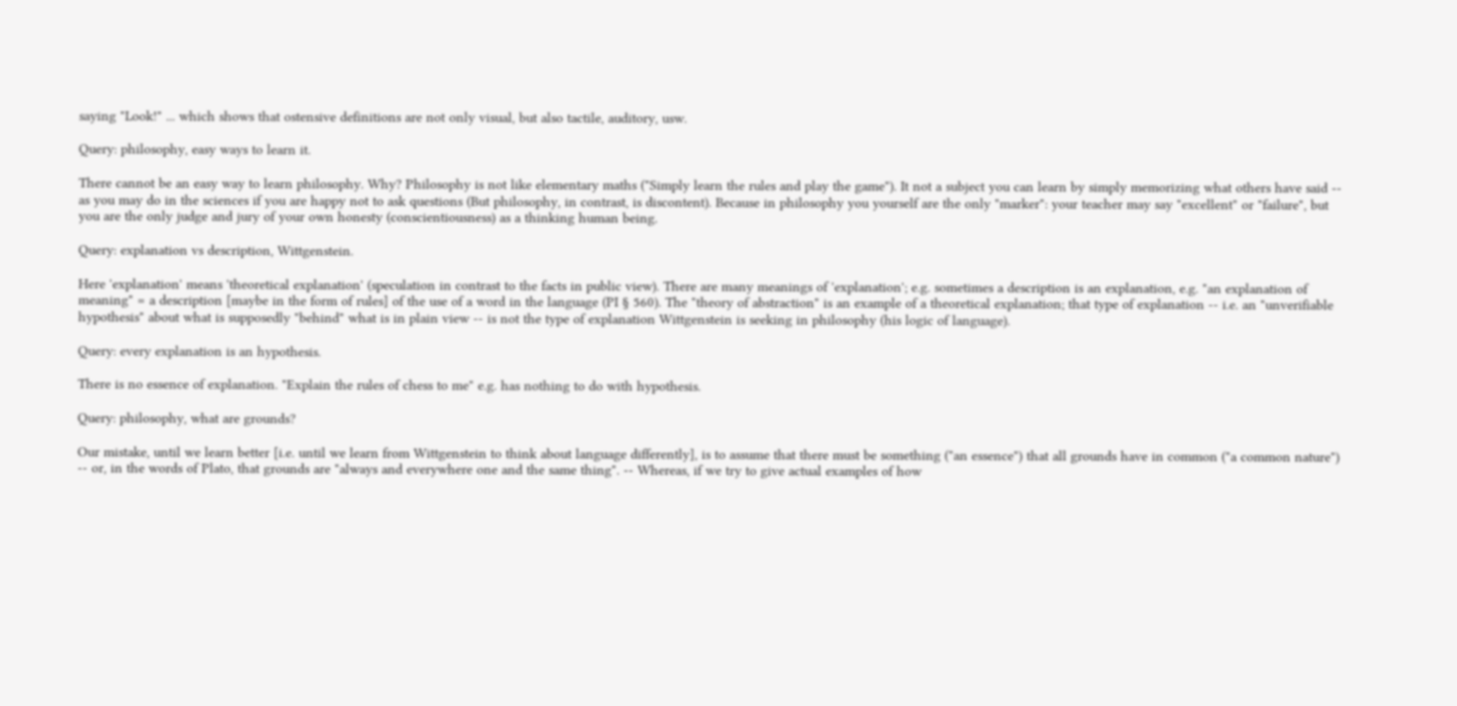saying "Look!" ... which shows that ostensive definitions are not only visual, but also tactile, auditory, usw.

Query: philosophy, easy ways to learn it.

There cannot be an easy way to learn philosophy. Why? Philosophy is not like elementary maths ("Simply learn the rules and play the game"). It not a subject you can learn by simply memorizing what others have said -- as you may do in the sciences if you are happy not to ask questions (But philosophy, in contrast, is discontent). Because in philosophy you yourself are the only "marker": your teacher may say "excellent" or "failure", but you are the only judge and jury of your own honesty (conscientiousness) as a thinking human being.

Query: explanation vs description, Wittgenstein.

Here 'explanation' means 'theoretical explanation' (speculation in contrast to the facts in public view). There are many meanings of 'explanation'; e.g. sometimes a description is an explanation, e.g. "an explanation of meaning" = a description [maybe in the form of rules] of the use of a word in the language (PI § 560). The "theory of abstraction" is an example of a theoretical explanation; that type of explanation -- i.e. an "unverifiable hypothesis" about what is supposedly "behind" what is in plain view -- is not the type of explanation Wittgenstein is seeking in philosophy (his logic of language).

Query: every explanation is an hypothesis.

There is no essence of explanation. "Explain the rules of chess to me" e.g. has nothing to do with hypothesis.

Query: philosophy, what are grounds?

Our mistake, until we learn better [i.e. until we learn from Wittgenstein to think about language differently], is to assume that there must be something ("an essence") that all grounds have in common ("a common nature") -- or, in the words of Plato, that grounds are "always and everywhere one and the same thing". -- Whereas, if we try to give actual examples of how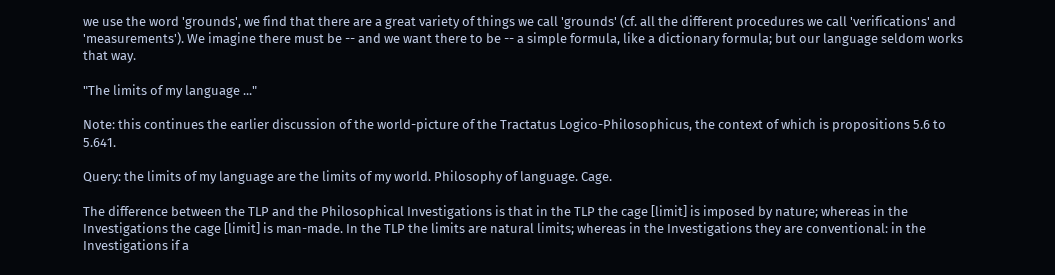we use the word 'grounds', we find that there are a great variety of things we call 'grounds' (cf. all the different procedures we call 'verifications' and 'measurements'). We imagine there must be -- and we want there to be -- a simple formula, like a dictionary formula; but our language seldom works that way.

"The limits of my language ..."

Note: this continues the earlier discussion of the world-picture of the Tractatus Logico-Philosophicus, the context of which is propositions 5.6 to 5.641.

Query: the limits of my language are the limits of my world. Philosophy of language. Cage.

The difference between the TLP and the Philosophical Investigations is that in the TLP the cage [limit] is imposed by nature; whereas in the Investigations the cage [limit] is man-made. In the TLP the limits are natural limits; whereas in the Investigations they are conventional: in the Investigations if a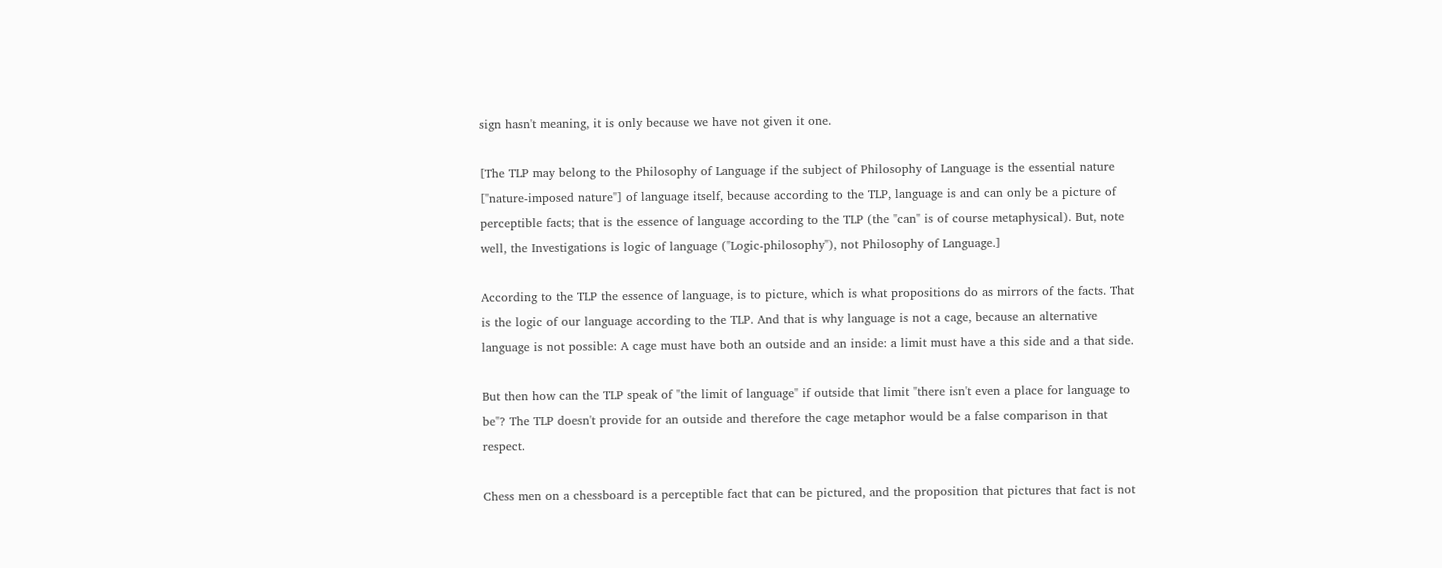sign hasn't meaning, it is only because we have not given it one.

[The TLP may belong to the Philosophy of Language if the subject of Philosophy of Language is the essential nature ["nature-imposed nature"] of language itself, because according to the TLP, language is and can only be a picture of perceptible facts; that is the essence of language according to the TLP (the "can" is of course metaphysical). But, note well, the Investigations is logic of language ("Logic-philosophy"), not Philosophy of Language.]

According to the TLP the essence of language, is to picture, which is what propositions do as mirrors of the facts. That is the logic of our language according to the TLP. And that is why language is not a cage, because an alternative language is not possible: A cage must have both an outside and an inside: a limit must have a this side and a that side.

But then how can the TLP speak of "the limit of language" if outside that limit "there isn't even a place for language to be"? The TLP doesn't provide for an outside and therefore the cage metaphor would be a false comparison in that respect.

Chess men on a chessboard is a perceptible fact that can be pictured, and the proposition that pictures that fact is not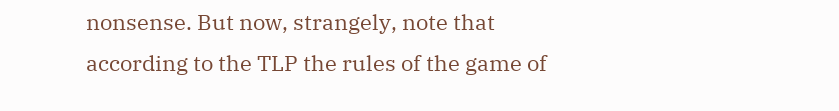nonsense. But now, strangely, note that according to the TLP the rules of the game of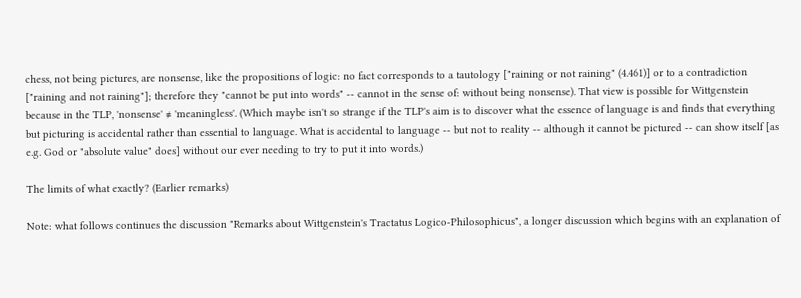chess, not being pictures, are nonsense, like the propositions of logic: no fact corresponds to a tautology ["raining or not raining" (4.461)] or to a contradiction ["raining and not raining"]; therefore they "cannot be put into words" -- cannot in the sense of: without being nonsense). That view is possible for Wittgenstein because in the TLP, 'nonsense' ≠ 'meaningless'. (Which maybe isn't so strange if the TLP's aim is to discover what the essence of language is and finds that everything but picturing is accidental rather than essential to language. What is accidental to language -- but not to reality -- although it cannot be pictured -- can show itself [as e.g. God or "absolute value" does] without our ever needing to try to put it into words.)

The limits of what exactly? (Earlier remarks)

Note: what follows continues the discussion "Remarks about Wittgenstein's Tractatus Logico-Philosophicus", a longer discussion which begins with an explanation of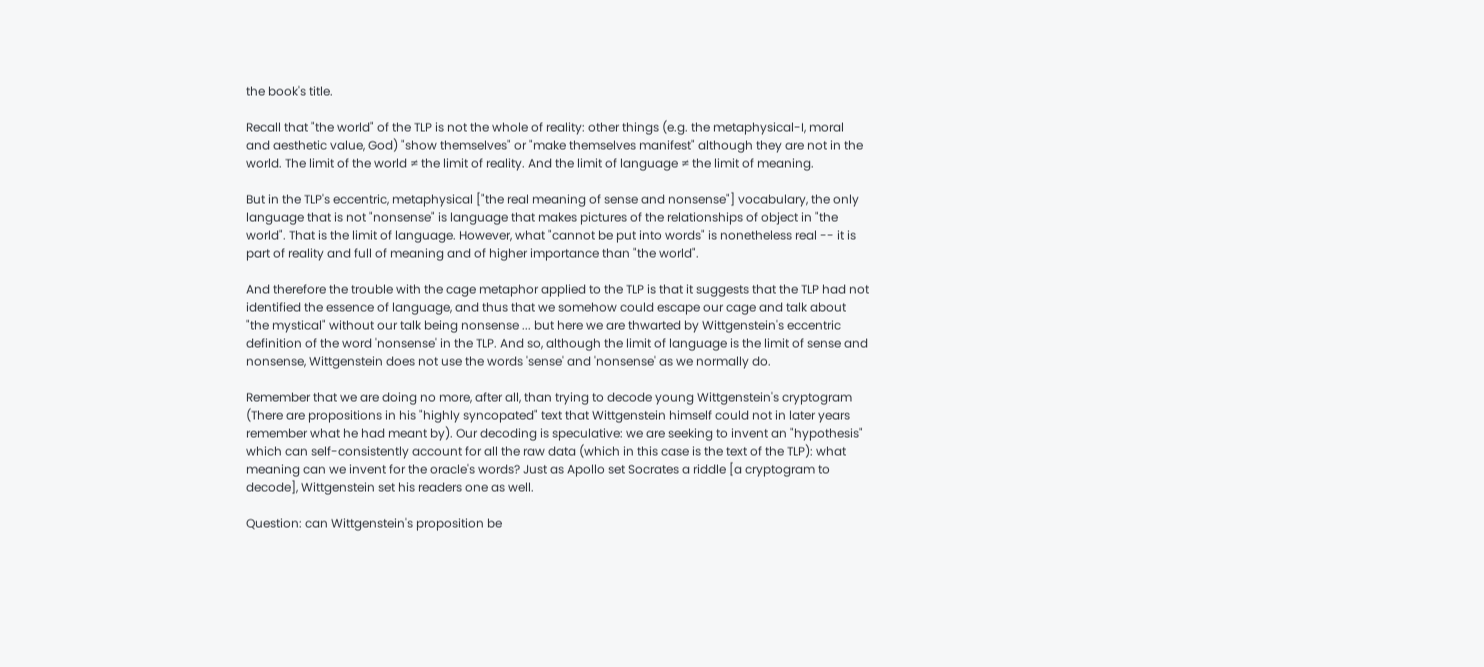the book's title.

Recall that "the world" of the TLP is not the whole of reality: other things (e.g. the metaphysical-I, moral and aesthetic value, God) "show themselves" or "make themselves manifest" although they are not in the world. The limit of the world ≠ the limit of reality. And the limit of language ≠ the limit of meaning.

But in the TLP's eccentric, metaphysical ["the real meaning of sense and nonsense"] vocabulary, the only language that is not "nonsense" is language that makes pictures of the relationships of object in "the world". That is the limit of language. However, what "cannot be put into words" is nonetheless real -- it is part of reality and full of meaning and of higher importance than "the world".

And therefore the trouble with the cage metaphor applied to the TLP is that it suggests that the TLP had not identified the essence of language, and thus that we somehow could escape our cage and talk about "the mystical" without our talk being nonsense ... but here we are thwarted by Wittgenstein's eccentric definition of the word 'nonsense' in the TLP. And so, although the limit of language is the limit of sense and nonsense, Wittgenstein does not use the words 'sense' and 'nonsense' as we normally do.

Remember that we are doing no more, after all, than trying to decode young Wittgenstein's cryptogram (There are propositions in his "highly syncopated" text that Wittgenstein himself could not in later years remember what he had meant by). Our decoding is speculative: we are seeking to invent an "hypothesis" which can self-consistently account for all the raw data (which in this case is the text of the TLP): what meaning can we invent for the oracle's words? Just as Apollo set Socrates a riddle [a cryptogram to decode], Wittgenstein set his readers one as well.

Question: can Wittgenstein's proposition be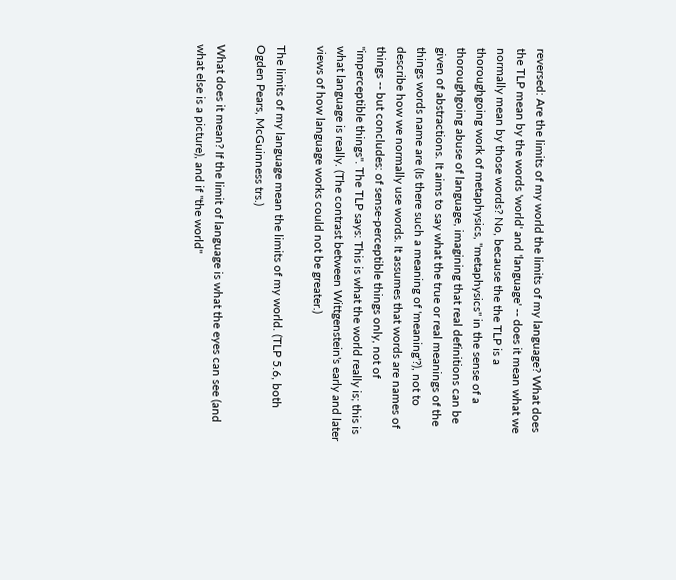reversed: Are the limits of my world the limits of my language? What does the TLP mean by the words 'world' and 'language' -- does it mean what we normally mean by those words? No, because the the TLP is a thoroughgoing work of metaphysics, "metaphysics" in the sense of a thoroughgoing abuse of language, imagining that real definitions can be given of abstractions. It aims to say what the true or real meanings of the things words name are (Is there such a meaning of 'meaning'?), not to describe how we normally use words. It assumes that words are names of things -- but concludes: of sense-perceptible things only, not of "imperceptible things". The TLP says: This is what the world really is; this is what language is really. (The contrast between Wittgenstein's early and later views of how language works could not be greater.)

The limits of my language mean the limits of my world. (TLP 5.6, both Ogden Pears, McGuinness trs.)

What does it mean? If the limit of language is what the eyes can see (and what else is a picture), and if "the world"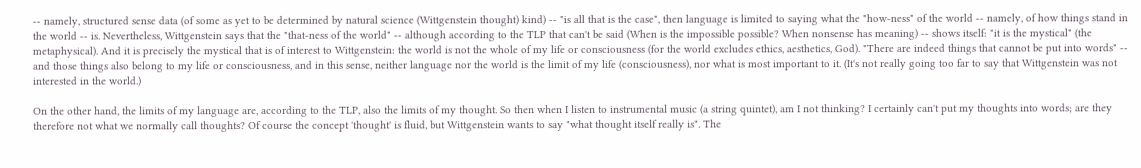-- namely, structured sense data (of some as yet to be determined by natural science (Wittgenstein thought) kind) -- "is all that is the case", then language is limited to saying what the "how-ness" of the world -- namely, of how things stand in the world -- is. Nevertheless, Wittgenstein says that the "that-ness of the world" -- although according to the TLP that can't be said (When is the impossible possible? When nonsense has meaning) -- shows itself: "it is the mystical" (the metaphysical). And it is precisely the mystical that is of interest to Wittgenstein: the world is not the whole of my life or consciousness (for the world excludes ethics, aesthetics, God). "There are indeed things that cannot be put into words" -- and those things also belong to my life or consciousness, and in this sense, neither language nor the world is the limit of my life (consciousness), nor what is most important to it. (It's not really going too far to say that Wittgenstein was not interested in the world.)

On the other hand, the limits of my language are, according to the TLP, also the limits of my thought. So then when I listen to instrumental music (a string quintet), am I not thinking? I certainly can't put my thoughts into words; are they therefore not what we normally call thoughts? Of course the concept 'thought' is fluid, but Wittgenstein wants to say "what thought itself really is". The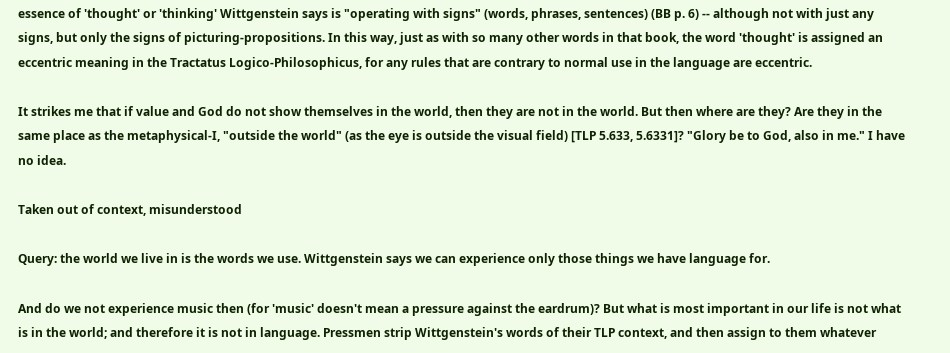essence of 'thought' or 'thinking' Wittgenstein says is "operating with signs" (words, phrases, sentences) (BB p. 6) -- although not with just any signs, but only the signs of picturing-propositions. In this way, just as with so many other words in that book, the word 'thought' is assigned an eccentric meaning in the Tractatus Logico-Philosophicus, for any rules that are contrary to normal use in the language are eccentric.

It strikes me that if value and God do not show themselves in the world, then they are not in the world. But then where are they? Are they in the same place as the metaphysical-I, "outside the world" (as the eye is outside the visual field) [TLP 5.633, 5.6331]? "Glory be to God, also in me." I have no idea.

Taken out of context, misunderstood

Query: the world we live in is the words we use. Wittgenstein says we can experience only those things we have language for.

And do we not experience music then (for 'music' doesn't mean a pressure against the eardrum)? But what is most important in our life is not what is in the world; and therefore it is not in language. Pressmen strip Wittgenstein's words of their TLP context, and then assign to them whatever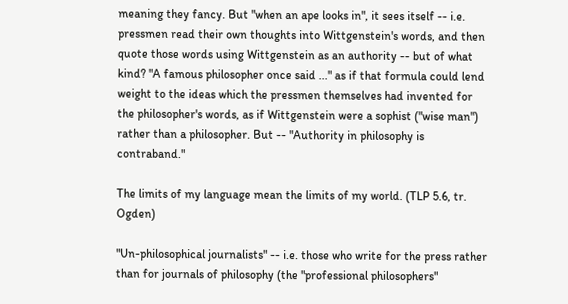meaning they fancy. But "when an ape looks in", it sees itself -- i.e. pressmen read their own thoughts into Wittgenstein's words, and then quote those words using Wittgenstein as an authority -- but of what kind? "A famous philosopher once said ..." as if that formula could lend weight to the ideas which the pressmen themselves had invented for the philosopher's words, as if Wittgenstein were a sophist ("wise man") rather than a philosopher. But -- "Authority in philosophy is contraband."

The limits of my language mean the limits of my world. (TLP 5.6, tr. Ogden)

"Un-philosophical journalists" -- i.e. those who write for the press rather than for journals of philosophy (the "professional philosophers"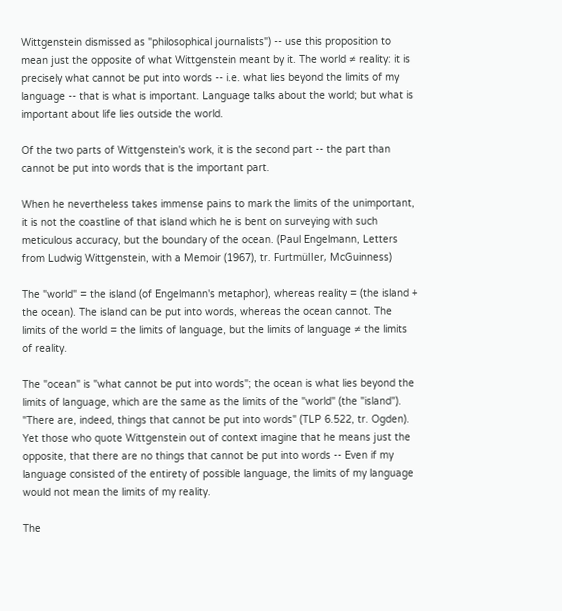Wittgenstein dismissed as "philosophical journalists") -- use this proposition to mean just the opposite of what Wittgenstein meant by it. The world ≠ reality: it is precisely what cannot be put into words -- i.e. what lies beyond the limits of my language -- that is what is important. Language talks about the world; but what is important about life lies outside the world.

Of the two parts of Wittgenstein's work, it is the second part -- the part than cannot be put into words that is the important part.

When he nevertheless takes immense pains to mark the limits of the unimportant, it is not the coastline of that island which he is bent on surveying with such meticulous accuracy, but the boundary of the ocean. (Paul Engelmann, Letters from Ludwig Wittgenstein, with a Memoir (1967), tr. Furtmüller, McGuinness)

The "world" = the island (of Engelmann's metaphor), whereas reality = (the island + the ocean). The island can be put into words, whereas the ocean cannot. The limits of the world = the limits of language, but the limits of language ≠ the limits of reality.

The "ocean" is "what cannot be put into words"; the ocean is what lies beyond the limits of language, which are the same as the limits of the "world" (the "island"). "There are, indeed, things that cannot be put into words" (TLP 6.522, tr. Ogden). Yet those who quote Wittgenstein out of context imagine that he means just the opposite, that there are no things that cannot be put into words -- Even if my language consisted of the entirety of possible language, the limits of my language would not mean the limits of my reality.

The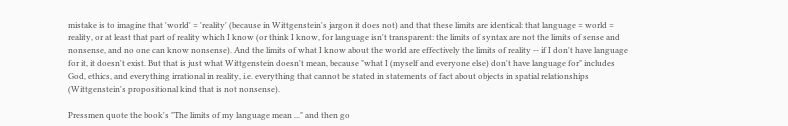mistake is to imagine that 'world' = 'reality' (because in Wittgenstein's jargon it does not) and that these limits are identical: that language = world = reality, or at least that part of reality which I know (or think I know, for language isn't transparent: the limits of syntax are not the limits of sense and nonsense, and no one can know nonsense). And the limits of what I know about the world are effectively the limits of reality -- if I don't have language for it, it doesn't exist. But that is just what Wittgenstein doesn't mean, because "what I (myself and everyone else) don't have language for" includes God, ethics, and everything irrational in reality, i.e. everything that cannot be stated in statements of fact about objects in spatial relationships (Wittgenstein's propositional kind that is not nonsense).

Pressmen quote the book's "The limits of my language mean ..." and then go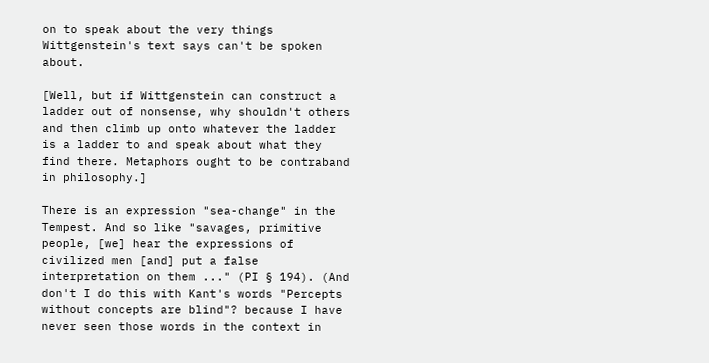on to speak about the very things Wittgenstein's text says can't be spoken about.

[Well, but if Wittgenstein can construct a ladder out of nonsense, why shouldn't others and then climb up onto whatever the ladder is a ladder to and speak about what they find there. Metaphors ought to be contraband in philosophy.]

There is an expression "sea-change" in the Tempest. And so like "savages, primitive people, [we] hear the expressions of civilized men [and] put a false interpretation on them ..." (PI § 194). (And don't I do this with Kant's words "Percepts without concepts are blind"? because I have never seen those words in the context in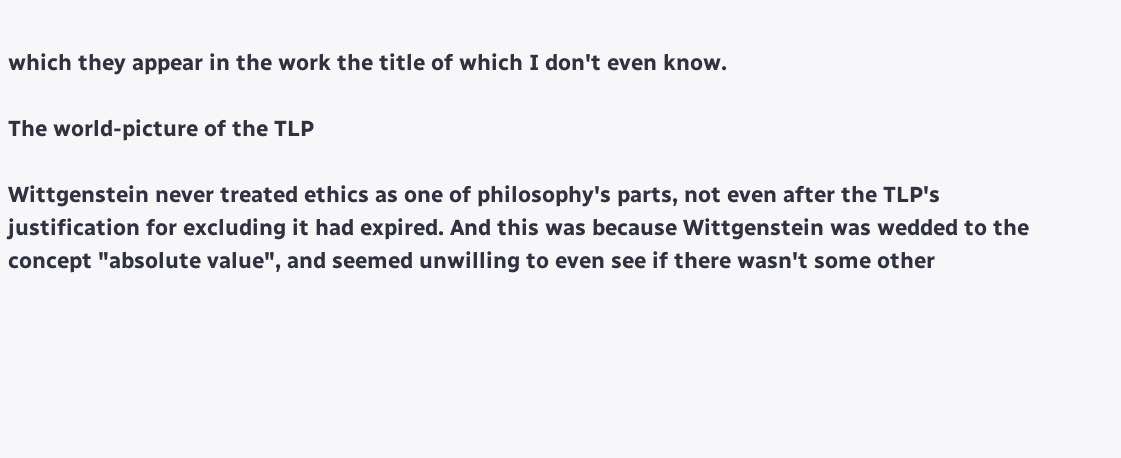which they appear in the work the title of which I don't even know.

The world-picture of the TLP

Wittgenstein never treated ethics as one of philosophy's parts, not even after the TLP's justification for excluding it had expired. And this was because Wittgenstein was wedded to the concept "absolute value", and seemed unwilling to even see if there wasn't some other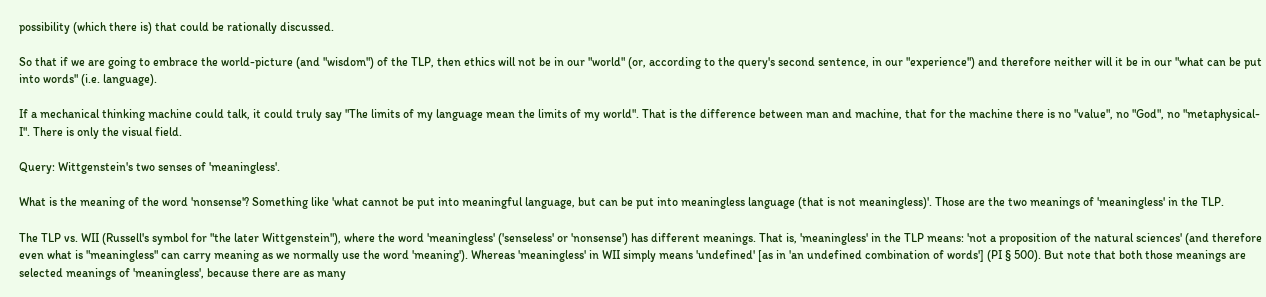possibility (which there is) that could be rationally discussed.

So that if we are going to embrace the world-picture (and "wisdom") of the TLP, then ethics will not be in our "world" (or, according to the query's second sentence, in our "experience") and therefore neither will it be in our "what can be put into words" (i.e. language).

If a mechanical thinking machine could talk, it could truly say "The limits of my language mean the limits of my world". That is the difference between man and machine, that for the machine there is no "value", no "God", no "metaphysical-I". There is only the visual field.

Query: Wittgenstein's two senses of 'meaningless'.

What is the meaning of the word 'nonsense'? Something like 'what cannot be put into meaningful language, but can be put into meaningless language (that is not meaningless)'. Those are the two meanings of 'meaningless' in the TLP.

The TLP vs. WII (Russell's symbol for "the later Wittgenstein"), where the word 'meaningless' ('senseless' or 'nonsense') has different meanings. That is, 'meaningless' in the TLP means: 'not a proposition of the natural sciences' (and therefore even what is "meaningless" can carry meaning as we normally use the word 'meaning'). Whereas 'meaningless' in WII simply means 'undefined' [as in 'an undefined combination of words'] (PI § 500). But note that both those meanings are selected meanings of 'meaningless', because there are as many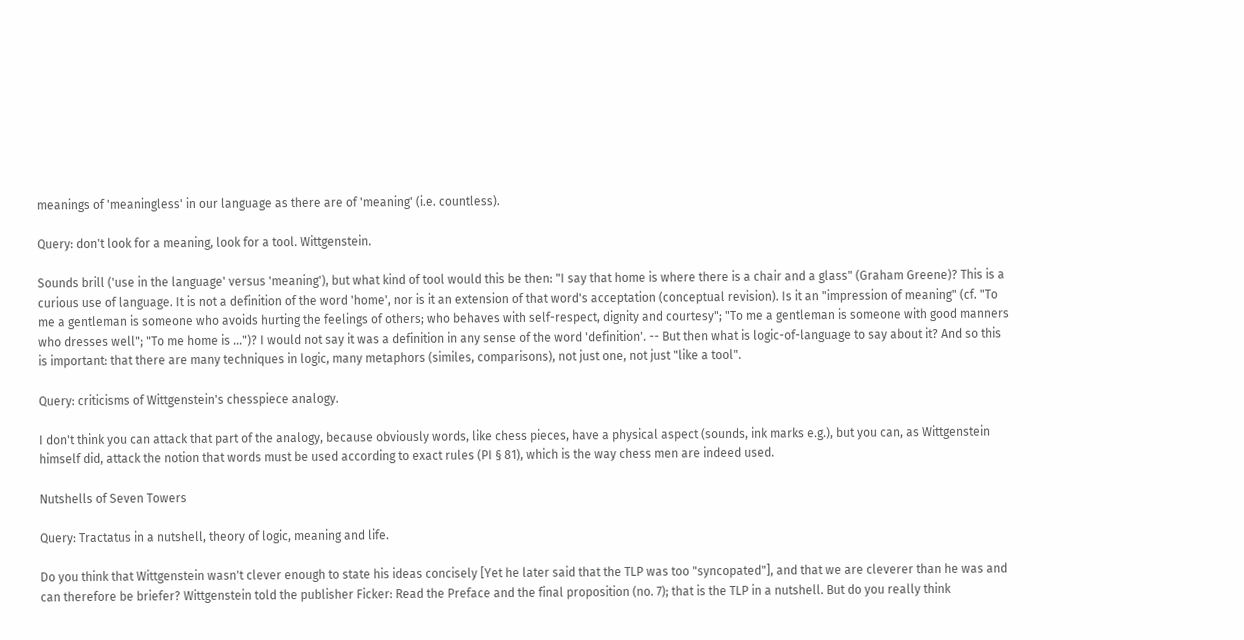meanings of 'meaningless' in our language as there are of 'meaning' (i.e. countless).

Query: don't look for a meaning, look for a tool. Wittgenstein.

Sounds brill ('use in the language' versus 'meaning'), but what kind of tool would this be then: "I say that home is where there is a chair and a glass" (Graham Greene)? This is a curious use of language. It is not a definition of the word 'home', nor is it an extension of that word's acceptation (conceptual revision). Is it an "impression of meaning" (cf. "To me a gentleman is someone who avoids hurting the feelings of others; who behaves with self-respect, dignity and courtesy"; "To me a gentleman is someone with good manners who dresses well"; "To me home is ...")? I would not say it was a definition in any sense of the word 'definition'. -- But then what is logic-of-language to say about it? And so this is important: that there are many techniques in logic, many metaphors (similes, comparisons), not just one, not just "like a tool".

Query: criticisms of Wittgenstein's chesspiece analogy.

I don't think you can attack that part of the analogy, because obviously words, like chess pieces, have a physical aspect (sounds, ink marks e.g.), but you can, as Wittgenstein himself did, attack the notion that words must be used according to exact rules (PI § 81), which is the way chess men are indeed used.

Nutshells of Seven Towers

Query: Tractatus in a nutshell, theory of logic, meaning and life.

Do you think that Wittgenstein wasn't clever enough to state his ideas concisely [Yet he later said that the TLP was too "syncopated"], and that we are cleverer than he was and can therefore be briefer? Wittgenstein told the publisher Ficker: Read the Preface and the final proposition (no. 7); that is the TLP in a nutshell. But do you really think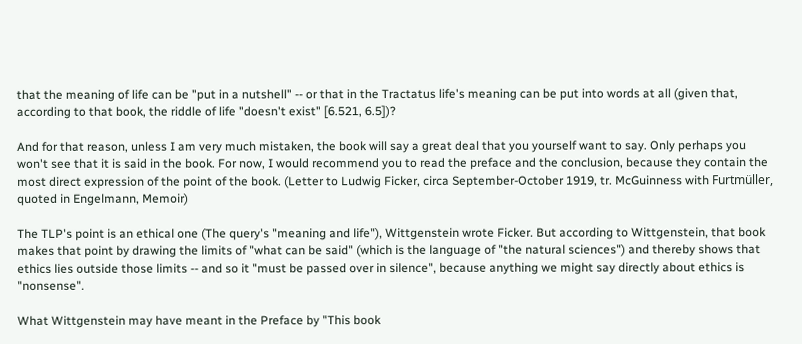that the meaning of life can be "put in a nutshell" -- or that in the Tractatus life's meaning can be put into words at all (given that, according to that book, the riddle of life "doesn't exist" [6.521, 6.5])?

And for that reason, unless I am very much mistaken, the book will say a great deal that you yourself want to say. Only perhaps you won't see that it is said in the book. For now, I would recommend you to read the preface and the conclusion, because they contain the most direct expression of the point of the book. (Letter to Ludwig Ficker, circa September-October 1919, tr. McGuinness with Furtmüller, quoted in Engelmann, Memoir)

The TLP's point is an ethical one (The query's "meaning and life"), Wittgenstein wrote Ficker. But according to Wittgenstein, that book makes that point by drawing the limits of "what can be said" (which is the language of "the natural sciences") and thereby shows that ethics lies outside those limits -- and so it "must be passed over in silence", because anything we might say directly about ethics is "nonsense".

What Wittgenstein may have meant in the Preface by "This book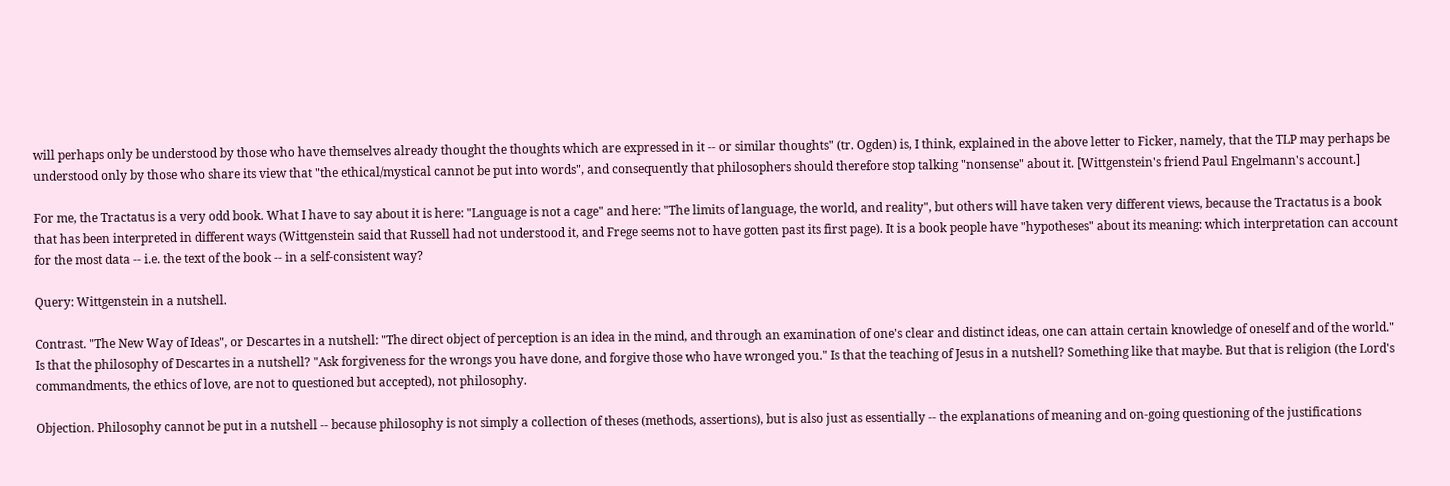will perhaps only be understood by those who have themselves already thought the thoughts which are expressed in it -- or similar thoughts" (tr. Ogden) is, I think, explained in the above letter to Ficker, namely, that the TLP may perhaps be understood only by those who share its view that "the ethical/mystical cannot be put into words", and consequently that philosophers should therefore stop talking "nonsense" about it. [Wittgenstein's friend Paul Engelmann's account.]

For me, the Tractatus is a very odd book. What I have to say about it is here: "Language is not a cage" and here: "The limits of language, the world, and reality", but others will have taken very different views, because the Tractatus is a book that has been interpreted in different ways (Wittgenstein said that Russell had not understood it, and Frege seems not to have gotten past its first page). It is a book people have "hypotheses" about its meaning: which interpretation can account for the most data -- i.e. the text of the book -- in a self-consistent way?

Query: Wittgenstein in a nutshell.

Contrast. "The New Way of Ideas", or Descartes in a nutshell: "The direct object of perception is an idea in the mind, and through an examination of one's clear and distinct ideas, one can attain certain knowledge of oneself and of the world." Is that the philosophy of Descartes in a nutshell? "Ask forgiveness for the wrongs you have done, and forgive those who have wronged you." Is that the teaching of Jesus in a nutshell? Something like that maybe. But that is religion (the Lord's commandments, the ethics of love, are not to questioned but accepted), not philosophy.

Objection. Philosophy cannot be put in a nutshell -- because philosophy is not simply a collection of theses (methods, assertions), but is also just as essentially -- the explanations of meaning and on-going questioning of the justifications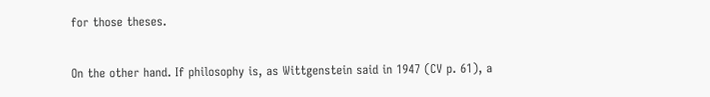for those theses.

On the other hand. If philosophy is, as Wittgenstein said in 1947 (CV p. 61), a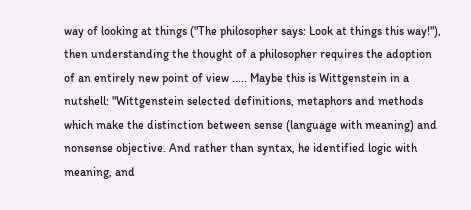way of looking at things ("The philosopher says: Look at things this way!"), then understanding the thought of a philosopher requires the adoption of an entirely new point of view ..... Maybe this is Wittgenstein in a nutshell: "Wittgenstein selected definitions, metaphors and methods which make the distinction between sense (language with meaning) and nonsense objective. And rather than syntax, he identified logic with meaning, and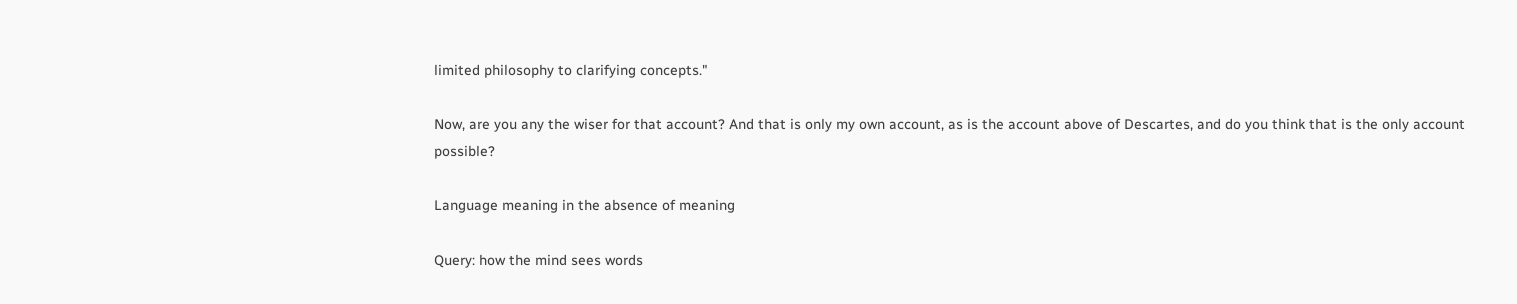limited philosophy to clarifying concepts."

Now, are you any the wiser for that account? And that is only my own account, as is the account above of Descartes, and do you think that is the only account possible?

Language meaning in the absence of meaning

Query: how the mind sees words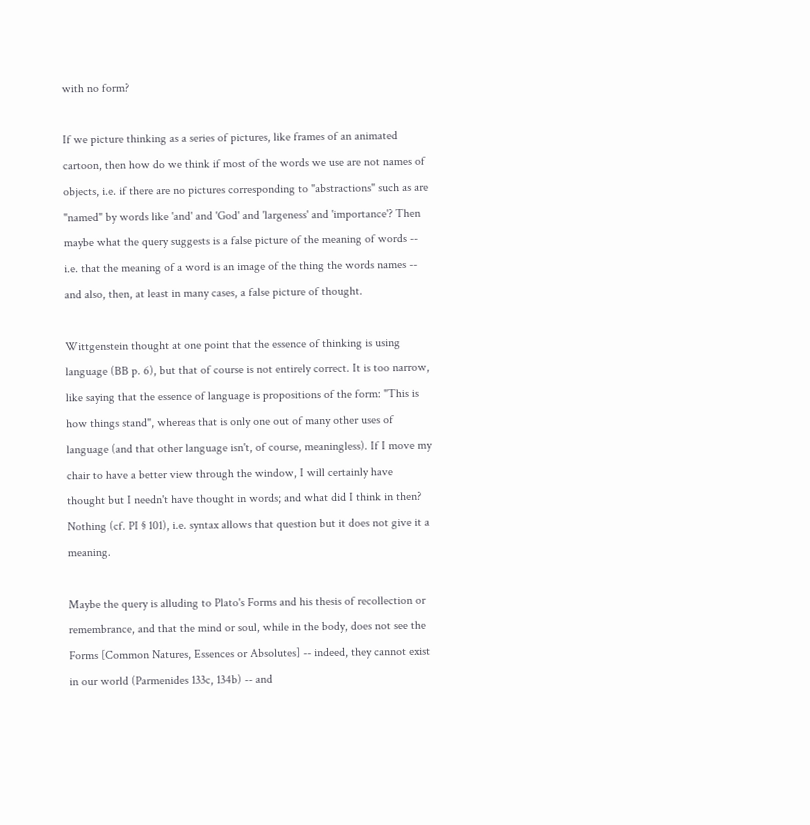with no form?

If we picture thinking as a series of pictures, like frames of an animated cartoon, then how do we think if most of the words we use are not names of objects, i.e. if there are no pictures corresponding to "abstractions" such as are "named" by words like 'and' and 'God' and 'largeness' and 'importance'? Then maybe what the query suggests is a false picture of the meaning of words -- i.e. that the meaning of a word is an image of the thing the words names -- and also, then, at least in many cases, a false picture of thought.

Wittgenstein thought at one point that the essence of thinking is using language (BB p. 6), but that of course is not entirely correct. It is too narrow, like saying that the essence of language is propositions of the form: "This is how things stand", whereas that is only one out of many other uses of language (and that other language isn't, of course, meaningless). If I move my chair to have a better view through the window, I will certainly have thought but I needn't have thought in words; and what did I think in then? Nothing (cf. PI § 101), i.e. syntax allows that question but it does not give it a meaning.

Maybe the query is alluding to Plato's Forms and his thesis of recollection or remembrance, and that the mind or soul, while in the body, does not see the Forms [Common Natures, Essences or Absolutes] -- indeed, they cannot exist in our world (Parmenides 133c, 134b) -- and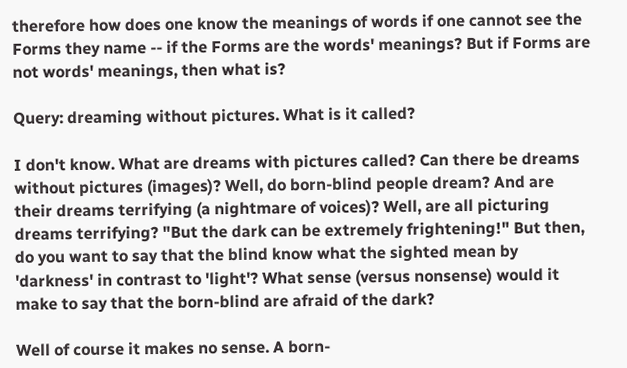therefore how does one know the meanings of words if one cannot see the Forms they name -- if the Forms are the words' meanings? But if Forms are not words' meanings, then what is?

Query: dreaming without pictures. What is it called?

I don't know. What are dreams with pictures called? Can there be dreams without pictures (images)? Well, do born-blind people dream? And are their dreams terrifying (a nightmare of voices)? Well, are all picturing dreams terrifying? "But the dark can be extremely frightening!" But then, do you want to say that the blind know what the sighted mean by 'darkness' in contrast to 'light'? What sense (versus nonsense) would it make to say that the born-blind are afraid of the dark?

Well of course it makes no sense. A born-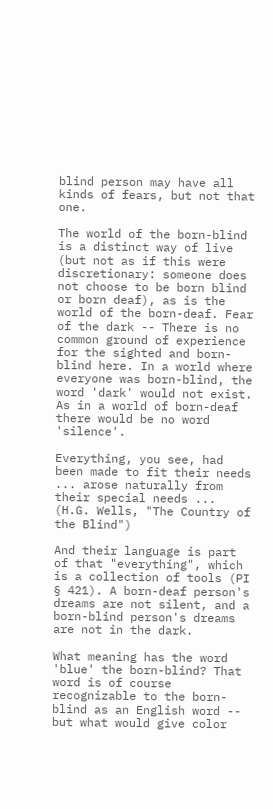blind person may have all kinds of fears, but not that one.

The world of the born-blind is a distinct way of live (but not as if this were discretionary: someone does not choose to be born blind or born deaf), as is the world of the born-deaf. Fear of the dark -- There is no common ground of experience for the sighted and born-blind here. In a world where everyone was born-blind, the word 'dark' would not exist. As in a world of born-deaf there would be no word 'silence'.

Everything, you see, had been made to fit their needs ... arose naturally from their special needs ... (H.G. Wells, "The Country of the Blind")

And their language is part of that "everything", which is a collection of tools (PI § 421). A born-deaf person's dreams are not silent, and a born-blind person's dreams are not in the dark.

What meaning has the word 'blue' the born-blind? That word is of course recognizable to the born-blind as an English word -- but what would give color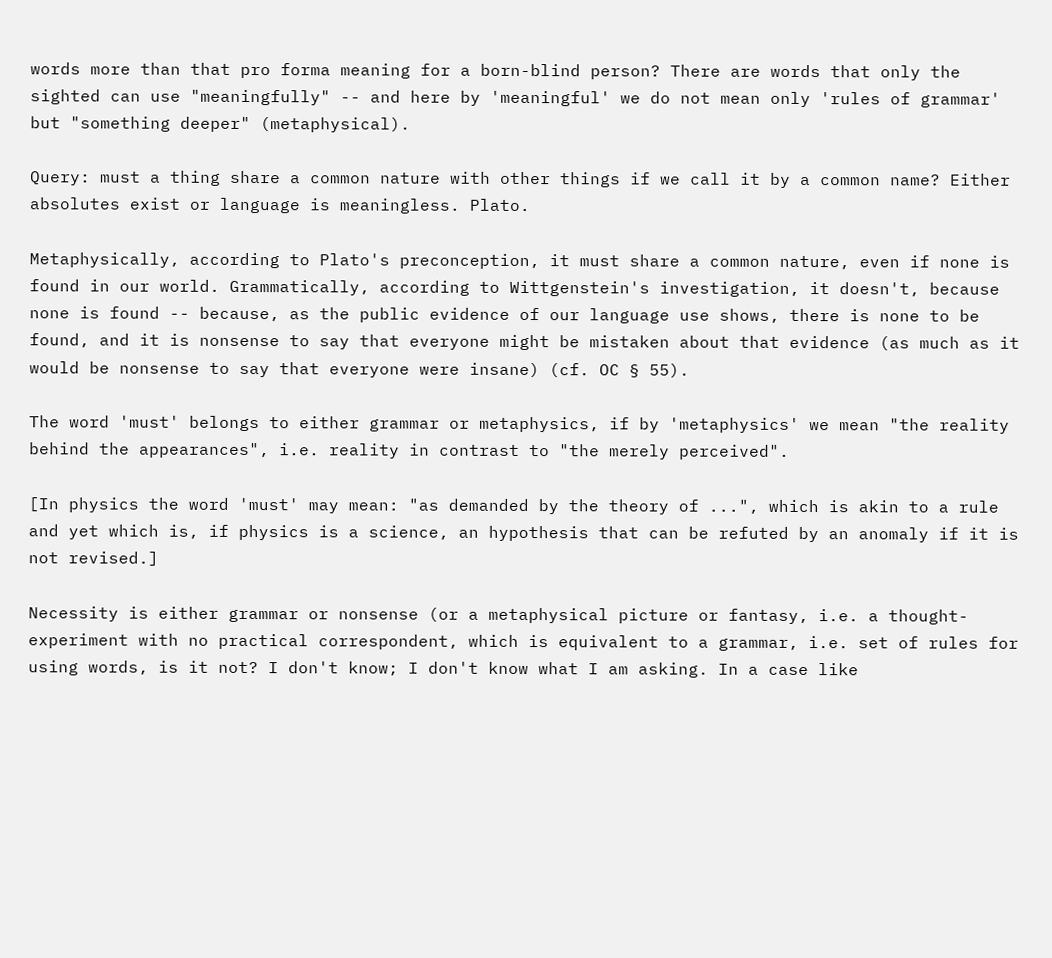words more than that pro forma meaning for a born-blind person? There are words that only the sighted can use "meaningfully" -- and here by 'meaningful' we do not mean only 'rules of grammar' but "something deeper" (metaphysical).

Query: must a thing share a common nature with other things if we call it by a common name? Either absolutes exist or language is meaningless. Plato.

Metaphysically, according to Plato's preconception, it must share a common nature, even if none is found in our world. Grammatically, according to Wittgenstein's investigation, it doesn't, because none is found -- because, as the public evidence of our language use shows, there is none to be found, and it is nonsense to say that everyone might be mistaken about that evidence (as much as it would be nonsense to say that everyone were insane) (cf. OC § 55).

The word 'must' belongs to either grammar or metaphysics, if by 'metaphysics' we mean "the reality behind the appearances", i.e. reality in contrast to "the merely perceived".

[In physics the word 'must' may mean: "as demanded by the theory of ...", which is akin to a rule and yet which is, if physics is a science, an hypothesis that can be refuted by an anomaly if it is not revised.]

Necessity is either grammar or nonsense (or a metaphysical picture or fantasy, i.e. a thought-experiment with no practical correspondent, which is equivalent to a grammar, i.e. set of rules for using words, is it not? I don't know; I don't know what I am asking. In a case like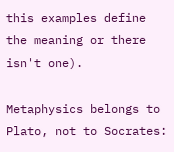this examples define the meaning or there isn't one).

Metaphysics belongs to Plato, not to Socrates: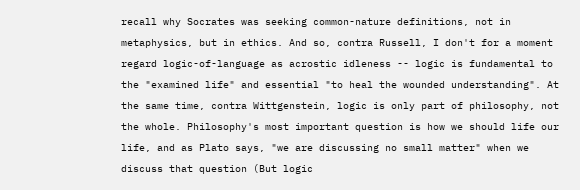recall why Socrates was seeking common-nature definitions, not in metaphysics, but in ethics. And so, contra Russell, I don't for a moment regard logic-of-language as acrostic idleness -- logic is fundamental to the "examined life" and essential "to heal the wounded understanding". At the same time, contra Wittgenstein, logic is only part of philosophy, not the whole. Philosophy's most important question is how we should life our life, and as Plato says, "we are discussing no small matter" when we discuss that question (But logic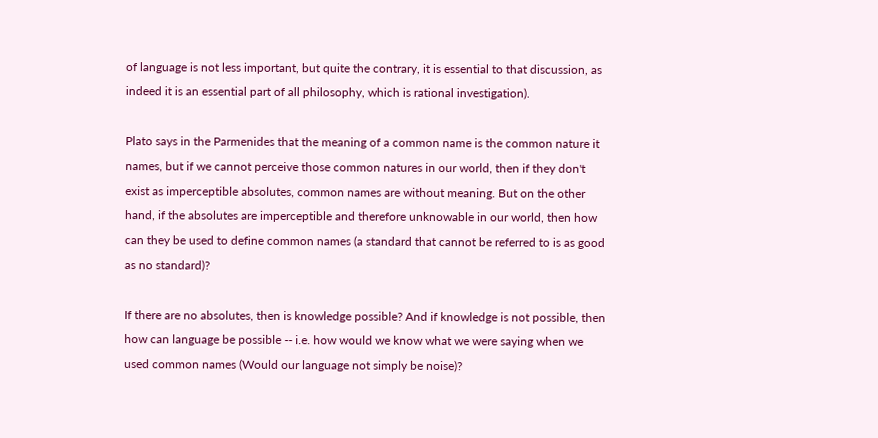of language is not less important, but quite the contrary, it is essential to that discussion, as indeed it is an essential part of all philosophy, which is rational investigation).

Plato says in the Parmenides that the meaning of a common name is the common nature it names, but if we cannot perceive those common natures in our world, then if they don't exist as imperceptible absolutes, common names are without meaning. But on the other hand, if the absolutes are imperceptible and therefore unknowable in our world, then how can they be used to define common names (a standard that cannot be referred to is as good as no standard)?

If there are no absolutes, then is knowledge possible? And if knowledge is not possible, then how can language be possible -- i.e. how would we know what we were saying when we used common names (Would our language not simply be noise)?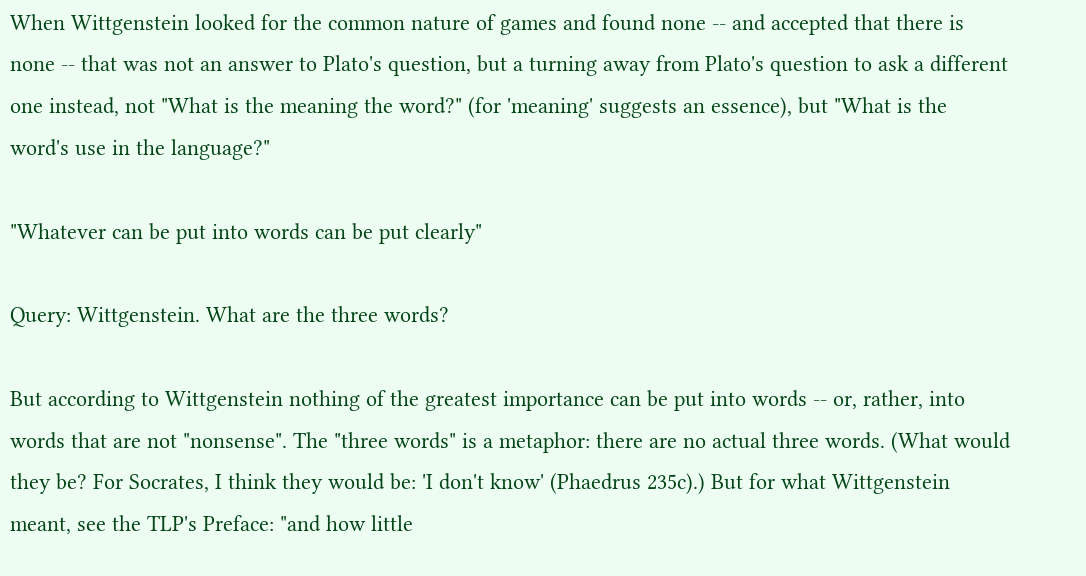When Wittgenstein looked for the common nature of games and found none -- and accepted that there is none -- that was not an answer to Plato's question, but a turning away from Plato's question to ask a different one instead, not "What is the meaning the word?" (for 'meaning' suggests an essence), but "What is the word's use in the language?"

"Whatever can be put into words can be put clearly"

Query: Wittgenstein. What are the three words?

But according to Wittgenstein nothing of the greatest importance can be put into words -- or, rather, into words that are not "nonsense". The "three words" is a metaphor: there are no actual three words. (What would they be? For Socrates, I think they would be: 'I don't know' (Phaedrus 235c).) But for what Wittgenstein meant, see the TLP's Preface: "and how little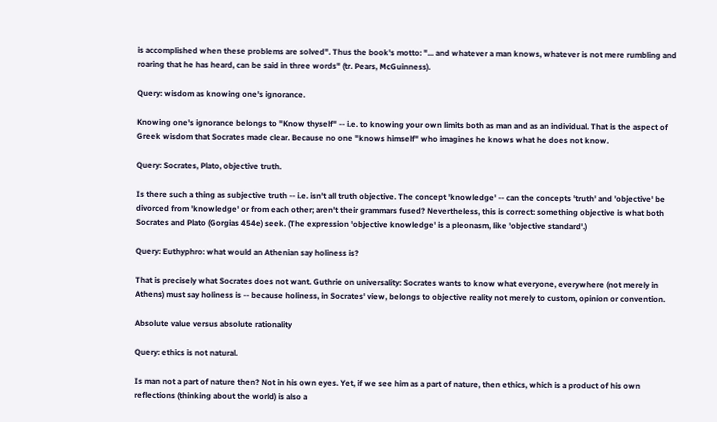is accomplished when these problems are solved". Thus the book's motto: "... and whatever a man knows, whatever is not mere rumbling and roaring that he has heard, can be said in three words" (tr. Pears, McGuinness).

Query: wisdom as knowing one's ignorance.

Knowing one's ignorance belongs to "Know thyself" -- i.e. to knowing your own limits both as man and as an individual. That is the aspect of Greek wisdom that Socrates made clear. Because no one "knows himself" who imagines he knows what he does not know.

Query: Socrates, Plato, objective truth.

Is there such a thing as subjective truth -- i.e. isn't all truth objective. The concept 'knowledge' -- can the concepts 'truth' and 'objective' be divorced from 'knowledge' or from each other; aren't their grammars fused? Nevertheless, this is correct: something objective is what both Socrates and Plato (Gorgias 454e) seek. (The expression 'objective knowledge' is a pleonasm, like 'objective standard'.)

Query: Euthyphro: what would an Athenian say holiness is?

That is precisely what Socrates does not want. Guthrie on universality: Socrates wants to know what everyone, everywhere (not merely in Athens) must say holiness is -- because holiness, in Socrates' view, belongs to objective reality not merely to custom, opinion or convention.

Absolute value versus absolute rationality

Query: ethics is not natural.

Is man not a part of nature then? Not in his own eyes. Yet, if we see him as a part of nature, then ethics, which is a product of his own reflections (thinking about the world) is also a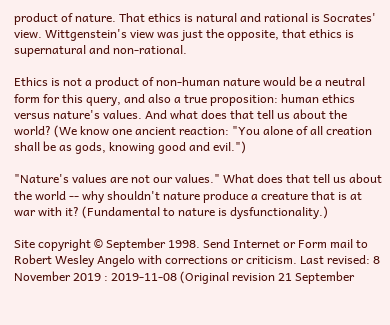product of nature. That ethics is natural and rational is Socrates' view. Wittgenstein's view was just the opposite, that ethics is supernatural and non-rational.

Ethics is not a product of non-human nature would be a neutral form for this query, and also a true proposition: human ethics versus nature's values. And what does that tell us about the world? (We know one ancient reaction: "You alone of all creation shall be as gods, knowing good and evil.")

"Nature's values are not our values." What does that tell us about the world -- why shouldn't nature produce a creature that is at war with it? (Fundamental to nature is dysfunctionality.)

Site copyright © September 1998. Send Internet or Form mail to Robert Wesley Angelo with corrections or criticism. Last revised: 8 November 2019 : 2019-11-08 (Original revision 21 September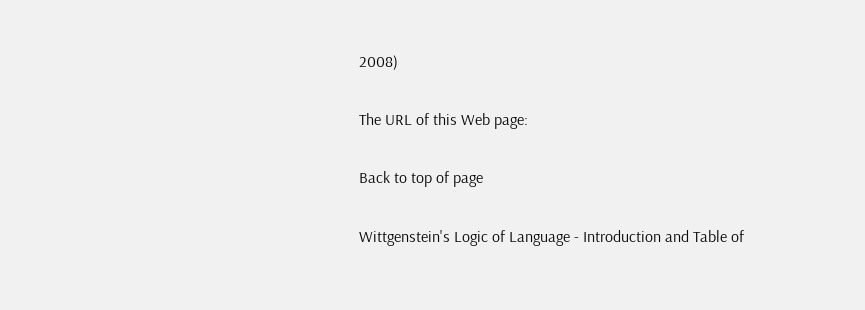2008)

The URL of this Web page:

Back to top of page

Wittgenstein's Logic of Language - Introduction and Table of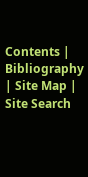Contents | Bibliography | Site Map | Site Search